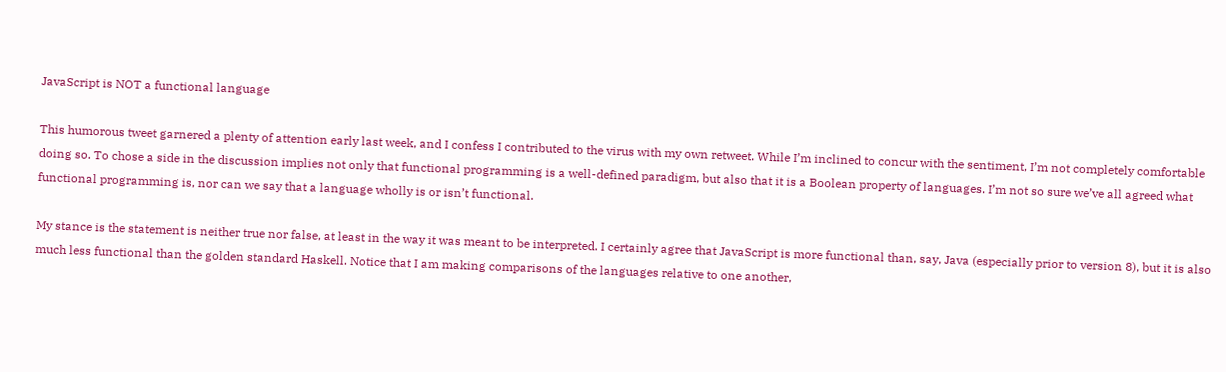JavaScript is NOT a functional language

This humorous tweet garnered a plenty of attention early last week, and I confess I contributed to the virus with my own retweet. While I’m inclined to concur with the sentiment, I’m not completely comfortable doing so. To chose a side in the discussion implies not only that functional programming is a well-defined paradigm, but also that it is a Boolean property of languages. I’m not so sure we’ve all agreed what functional programming is, nor can we say that a language wholly is or isn’t functional.

My stance is the statement is neither true nor false, at least in the way it was meant to be interpreted. I certainly agree that JavaScript is more functional than, say, Java (especially prior to version 8), but it is also much less functional than the golden standard Haskell. Notice that I am making comparisons of the languages relative to one another,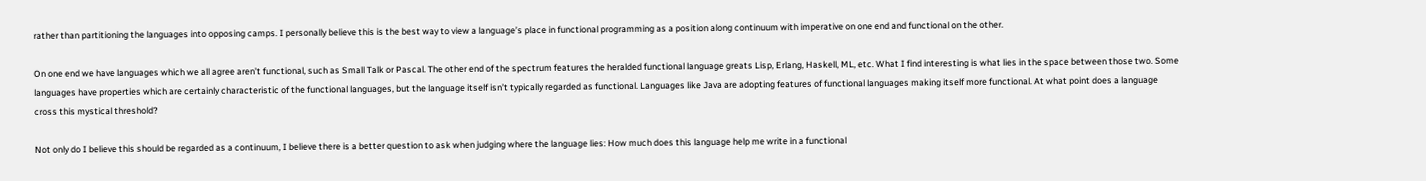rather than partitioning the languages into opposing camps. I personally believe this is the best way to view a language’s place in functional programming as a position along continuum with imperative on one end and functional on the other.

On one end we have languages which we all agree aren’t functional, such as Small Talk or Pascal. The other end of the spectrum features the heralded functional language greats Lisp, Erlang, Haskell, ML, etc. What I find interesting is what lies in the space between those two. Some languages have properties which are certainly characteristic of the functional languages, but the language itself isn’t typically regarded as functional. Languages like Java are adopting features of functional languages making itself more functional. At what point does a language cross this mystical threshold?

Not only do I believe this should be regarded as a continuum, I believe there is a better question to ask when judging where the language lies: How much does this language help me write in a functional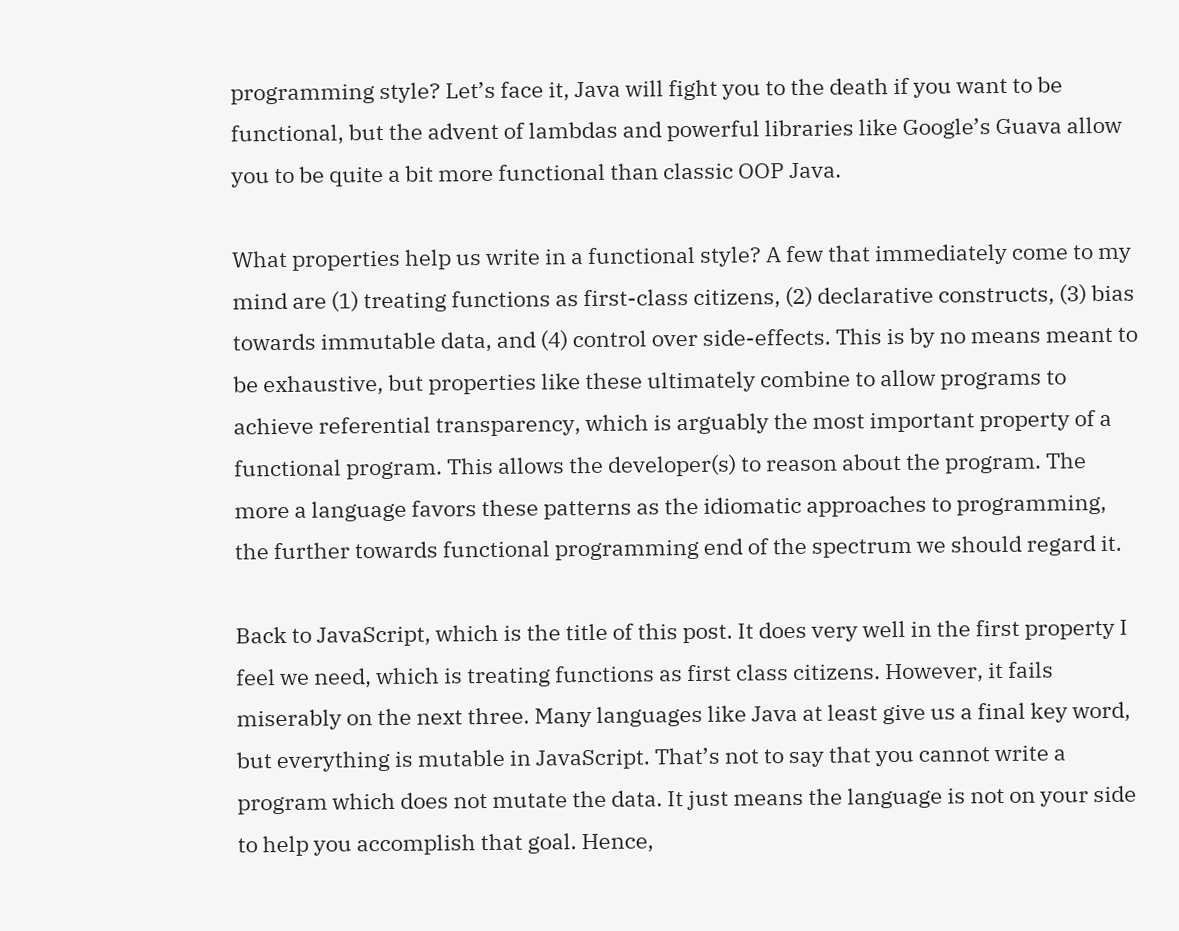programming style? Let’s face it, Java will fight you to the death if you want to be functional, but the advent of lambdas and powerful libraries like Google’s Guava allow you to be quite a bit more functional than classic OOP Java.

What properties help us write in a functional style? A few that immediately come to my mind are (1) treating functions as first-class citizens, (2) declarative constructs, (3) bias towards immutable data, and (4) control over side-effects. This is by no means meant to be exhaustive, but properties like these ultimately combine to allow programs to achieve referential transparency, which is arguably the most important property of a functional program. This allows the developer(s) to reason about the program. The more a language favors these patterns as the idiomatic approaches to programming, the further towards functional programming end of the spectrum we should regard it.

Back to JavaScript, which is the title of this post. It does very well in the first property I feel we need, which is treating functions as first class citizens. However, it fails miserably on the next three. Many languages like Java at least give us a final key word, but everything is mutable in JavaScript. That’s not to say that you cannot write a program which does not mutate the data. It just means the language is not on your side to help you accomplish that goal. Hence,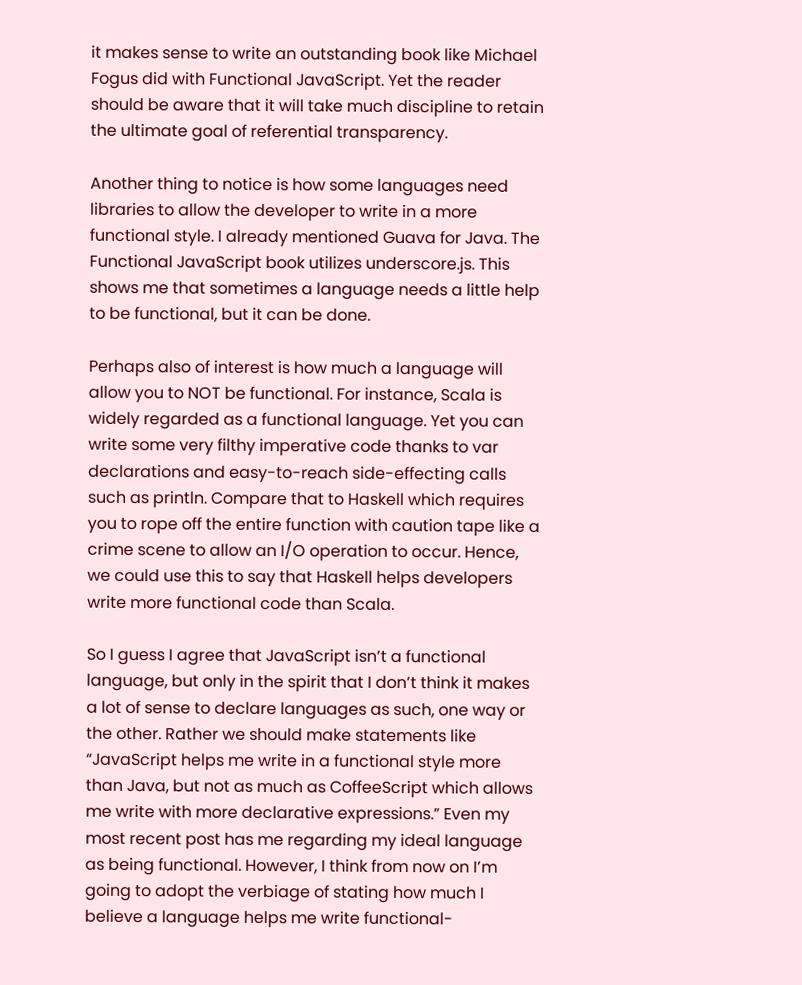it makes sense to write an outstanding book like Michael Fogus did with Functional JavaScript. Yet the reader should be aware that it will take much discipline to retain the ultimate goal of referential transparency.

Another thing to notice is how some languages need libraries to allow the developer to write in a more functional style. I already mentioned Guava for Java. The Functional JavaScript book utilizes underscore.js. This shows me that sometimes a language needs a little help to be functional, but it can be done.

Perhaps also of interest is how much a language will allow you to NOT be functional. For instance, Scala is widely regarded as a functional language. Yet you can write some very filthy imperative code thanks to var declarations and easy-to-reach side-effecting calls such as println. Compare that to Haskell which requires you to rope off the entire function with caution tape like a crime scene to allow an I/O operation to occur. Hence, we could use this to say that Haskell helps developers write more functional code than Scala.

So I guess I agree that JavaScript isn’t a functional language, but only in the spirit that I don’t think it makes a lot of sense to declare languages as such, one way or the other. Rather we should make statements like “JavaScript helps me write in a functional style more than Java, but not as much as CoffeeScript which allows me write with more declarative expressions.” Even my most recent post has me regarding my ideal language as being functional. However, I think from now on I’m going to adopt the verbiage of stating how much I believe a language helps me write functional-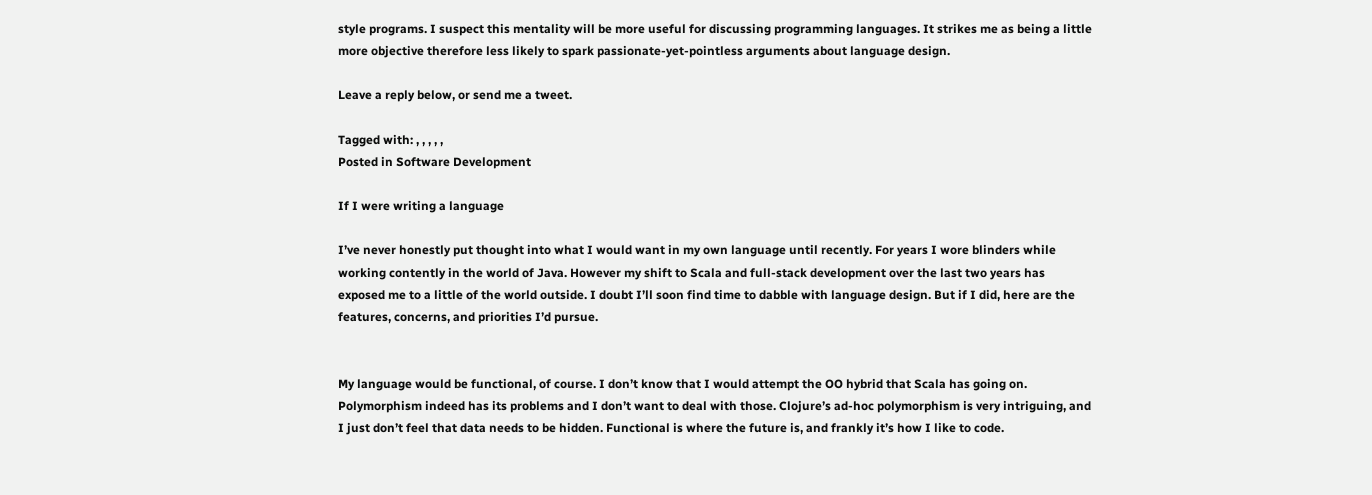style programs. I suspect this mentality will be more useful for discussing programming languages. It strikes me as being a little more objective therefore less likely to spark passionate-yet-pointless arguments about language design.

Leave a reply below, or send me a tweet.

Tagged with: , , , , ,
Posted in Software Development

If I were writing a language

I’ve never honestly put thought into what I would want in my own language until recently. For years I wore blinders while working contently in the world of Java. However my shift to Scala and full-stack development over the last two years has exposed me to a little of the world outside. I doubt I’ll soon find time to dabble with language design. But if I did, here are the features, concerns, and priorities I’d pursue.


My language would be functional, of course. I don’t know that I would attempt the OO hybrid that Scala has going on. Polymorphism indeed has its problems and I don’t want to deal with those. Clojure’s ad-hoc polymorphism is very intriguing, and I just don’t feel that data needs to be hidden. Functional is where the future is, and frankly it’s how I like to code.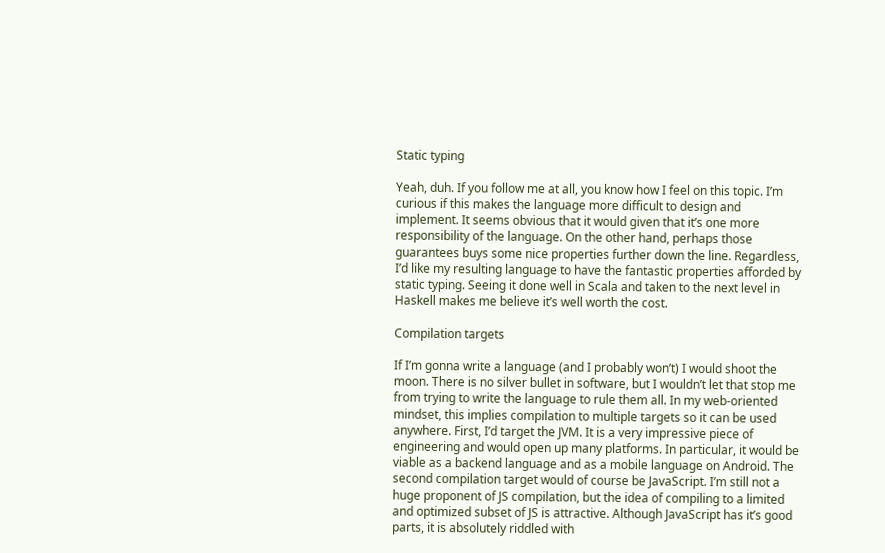Static typing

Yeah, duh. If you follow me at all, you know how I feel on this topic. I’m curious if this makes the language more difficult to design and implement. It seems obvious that it would given that it’s one more responsibility of the language. On the other hand, perhaps those guarantees buys some nice properties further down the line. Regardless, I’d like my resulting language to have the fantastic properties afforded by static typing. Seeing it done well in Scala and taken to the next level in Haskell makes me believe it’s well worth the cost.

Compilation targets

If I’m gonna write a language (and I probably won’t) I would shoot the moon. There is no silver bullet in software, but I wouldn’t let that stop me from trying to write the language to rule them all. In my web-oriented mindset, this implies compilation to multiple targets so it can be used anywhere. First, I’d target the JVM. It is a very impressive piece of engineering and would open up many platforms. In particular, it would be viable as a backend language and as a mobile language on Android. The second compilation target would of course be JavaScript. I’m still not a huge proponent of JS compilation, but the idea of compiling to a limited and optimized subset of JS is attractive. Although JavaScript has it’s good parts, it is absolutely riddled with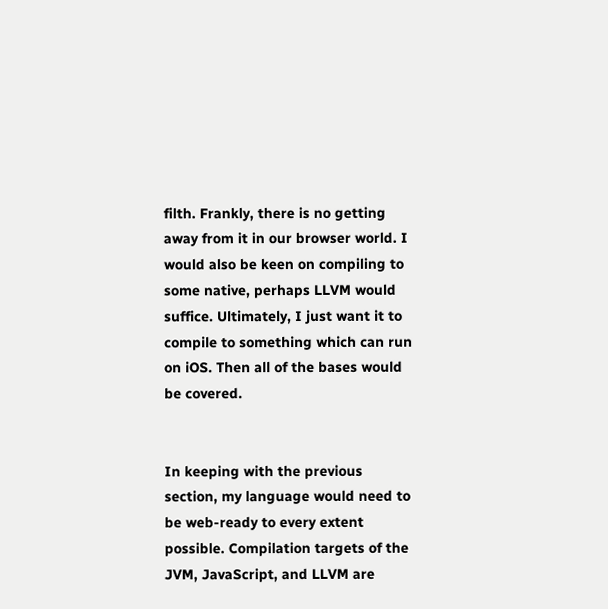filth. Frankly, there is no getting away from it in our browser world. I would also be keen on compiling to some native, perhaps LLVM would suffice. Ultimately, I just want it to compile to something which can run on iOS. Then all of the bases would be covered.


In keeping with the previous section, my language would need to be web-ready to every extent possible. Compilation targets of the JVM, JavaScript, and LLVM are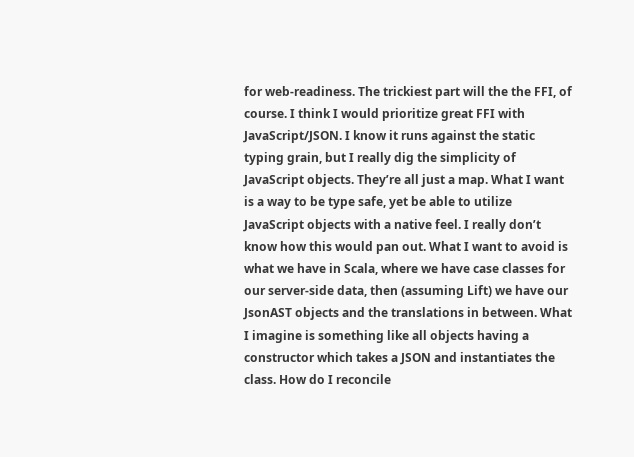for web-readiness. The trickiest part will the the FFI, of course. I think I would prioritize great FFI with JavaScript/JSON. I know it runs against the static typing grain, but I really dig the simplicity of JavaScript objects. They’re all just a map. What I want is a way to be type safe, yet be able to utilize JavaScript objects with a native feel. I really don’t know how this would pan out. What I want to avoid is what we have in Scala, where we have case classes for our server-side data, then (assuming Lift) we have our JsonAST objects and the translations in between. What I imagine is something like all objects having a constructor which takes a JSON and instantiates the class. How do I reconcile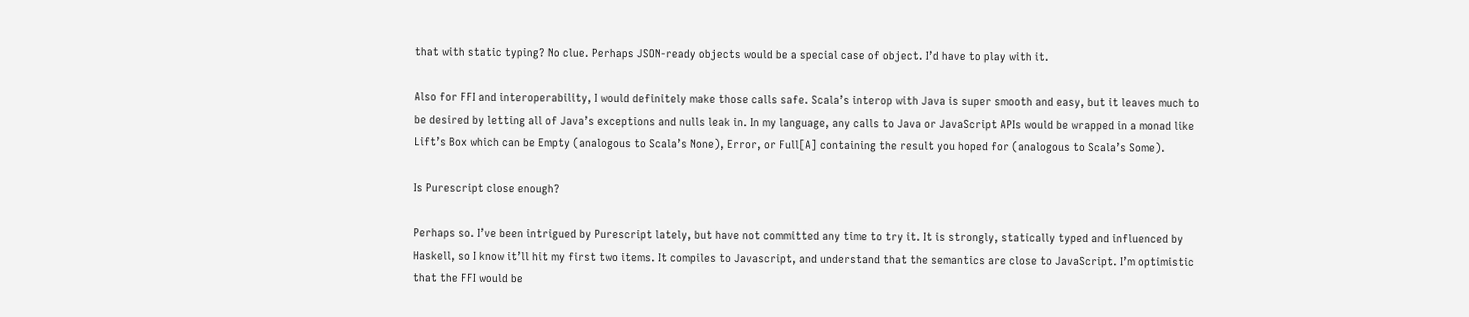that with static typing? No clue. Perhaps JSON-ready objects would be a special case of object. I’d have to play with it.

Also for FFI and interoperability, I would definitely make those calls safe. Scala’s interop with Java is super smooth and easy, but it leaves much to be desired by letting all of Java’s exceptions and nulls leak in. In my language, any calls to Java or JavaScript APIs would be wrapped in a monad like Lift’s Box which can be Empty (analogous to Scala’s None), Error, or Full[A] containing the result you hoped for (analogous to Scala’s Some).

Is Purescript close enough?

Perhaps so. I’ve been intrigued by Purescript lately, but have not committed any time to try it. It is strongly, statically typed and influenced by Haskell, so I know it’ll hit my first two items. It compiles to Javascript, and understand that the semantics are close to JavaScript. I’m optimistic that the FFI would be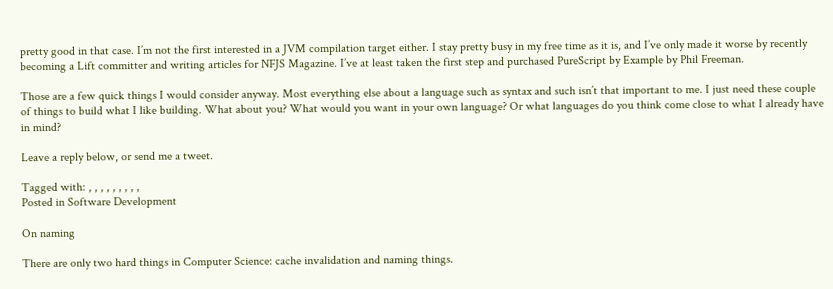pretty good in that case. I’m not the first interested in a JVM compilation target either. I stay pretty busy in my free time as it is, and I’ve only made it worse by recently becoming a Lift committer and writing articles for NFJS Magazine. I’ve at least taken the first step and purchased PureScript by Example by Phil Freeman.

Those are a few quick things I would consider anyway. Most everything else about a language such as syntax and such isn’t that important to me. I just need these couple of things to build what I like building. What about you? What would you want in your own language? Or what languages do you think come close to what I already have in mind?

Leave a reply below, or send me a tweet.

Tagged with: , , , , , , , , ,
Posted in Software Development

On naming

There are only two hard things in Computer Science: cache invalidation and naming things.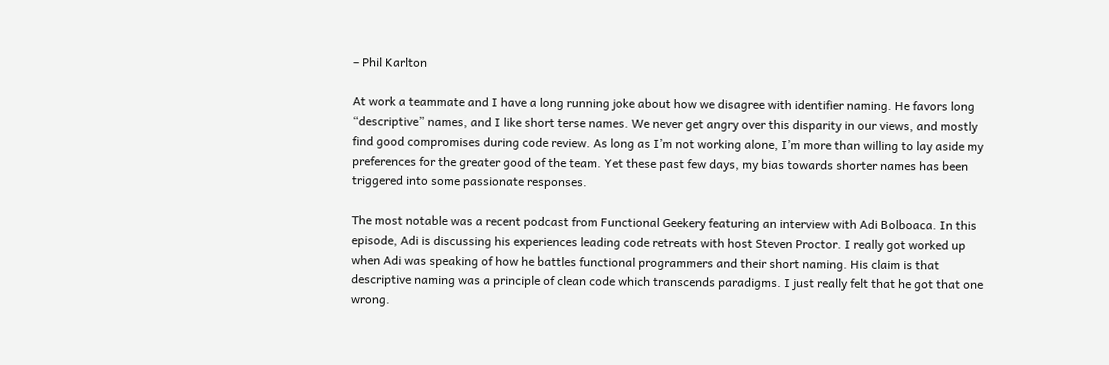– Phil Karlton

At work a teammate and I have a long running joke about how we disagree with identifier naming. He favors long “descriptive” names, and I like short terse names. We never get angry over this disparity in our views, and mostly find good compromises during code review. As long as I’m not working alone, I’m more than willing to lay aside my preferences for the greater good of the team. Yet these past few days, my bias towards shorter names has been triggered into some passionate responses.

The most notable was a recent podcast from Functional Geekery featuring an interview with Adi Bolboaca. In this episode, Adi is discussing his experiences leading code retreats with host Steven Proctor. I really got worked up when Adi was speaking of how he battles functional programmers and their short naming. His claim is that descriptive naming was a principle of clean code which transcends paradigms. I just really felt that he got that one wrong.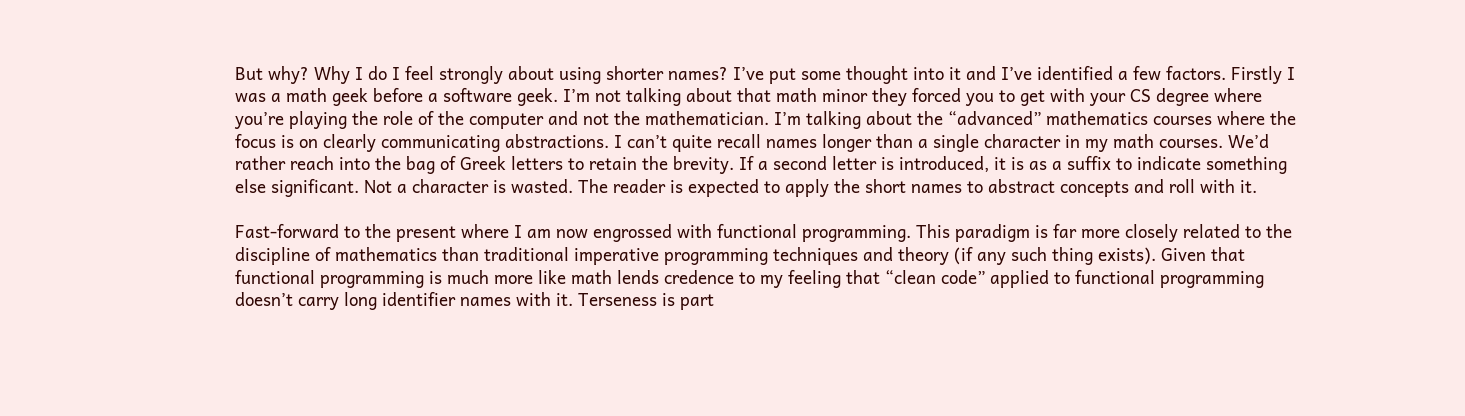But why? Why I do I feel strongly about using shorter names? I’ve put some thought into it and I’ve identified a few factors. Firstly I was a math geek before a software geek. I’m not talking about that math minor they forced you to get with your CS degree where you’re playing the role of the computer and not the mathematician. I’m talking about the “advanced” mathematics courses where the focus is on clearly communicating abstractions. I can’t quite recall names longer than a single character in my math courses. We’d rather reach into the bag of Greek letters to retain the brevity. If a second letter is introduced, it is as a suffix to indicate something else significant. Not a character is wasted. The reader is expected to apply the short names to abstract concepts and roll with it.

Fast-forward to the present where I am now engrossed with functional programming. This paradigm is far more closely related to the discipline of mathematics than traditional imperative programming techniques and theory (if any such thing exists). Given that functional programming is much more like math lends credence to my feeling that “clean code” applied to functional programming doesn’t carry long identifier names with it. Terseness is part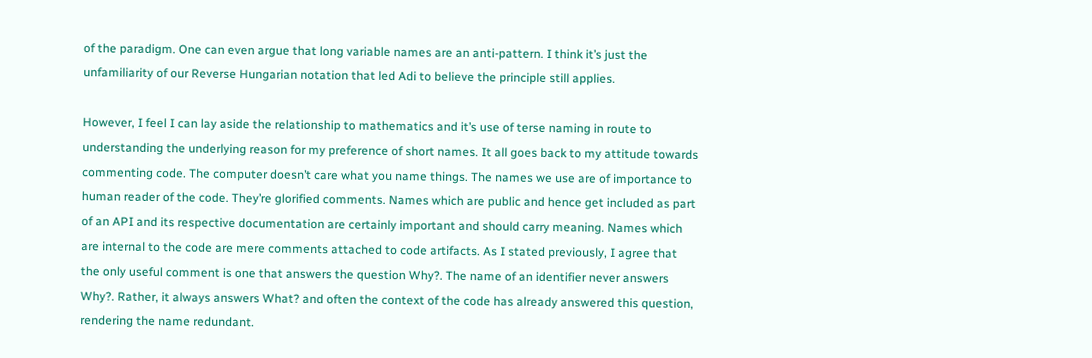of the paradigm. One can even argue that long variable names are an anti-pattern. I think it’s just the unfamiliarity of our Reverse Hungarian notation that led Adi to believe the principle still applies.

However, I feel I can lay aside the relationship to mathematics and it’s use of terse naming in route to understanding the underlying reason for my preference of short names. It all goes back to my attitude towards commenting code. The computer doesn’t care what you name things. The names we use are of importance to human reader of the code. They’re glorified comments. Names which are public and hence get included as part of an API and its respective documentation are certainly important and should carry meaning. Names which are internal to the code are mere comments attached to code artifacts. As I stated previously, I agree that the only useful comment is one that answers the question Why?. The name of an identifier never answers Why?. Rather, it always answers What? and often the context of the code has already answered this question, rendering the name redundant.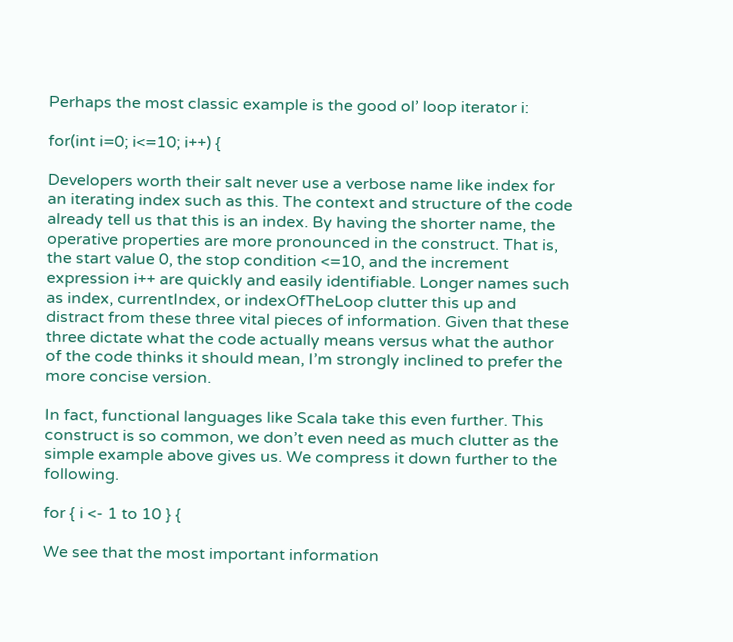Perhaps the most classic example is the good ol’ loop iterator i:

for(int i=0; i<=10; i++) {

Developers worth their salt never use a verbose name like index for an iterating index such as this. The context and structure of the code already tell us that this is an index. By having the shorter name, the operative properties are more pronounced in the construct. That is, the start value 0, the stop condition <=10, and the increment expression i++ are quickly and easily identifiable. Longer names such as index, currentIndex, or indexOfTheLoop clutter this up and distract from these three vital pieces of information. Given that these three dictate what the code actually means versus what the author of the code thinks it should mean, I’m strongly inclined to prefer the more concise version.

In fact, functional languages like Scala take this even further. This construct is so common, we don’t even need as much clutter as the simple example above gives us. We compress it down further to the following.

for { i <- 1 to 10 } {

We see that the most important information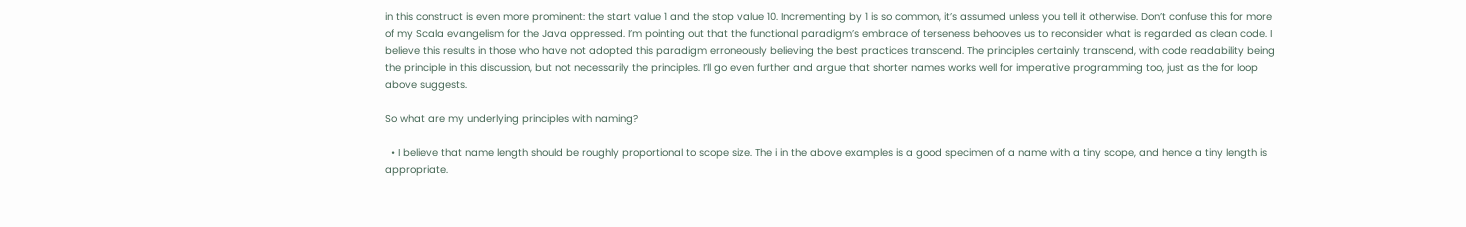in this construct is even more prominent: the start value 1 and the stop value 10. Incrementing by 1 is so common, it’s assumed unless you tell it otherwise. Don’t confuse this for more of my Scala evangelism for the Java oppressed. I’m pointing out that the functional paradigm’s embrace of terseness behooves us to reconsider what is regarded as clean code. I believe this results in those who have not adopted this paradigm erroneously believing the best practices transcend. The principles certainly transcend, with code readability being the principle in this discussion, but not necessarily the principles. I’ll go even further and argue that shorter names works well for imperative programming too, just as the for loop above suggests.

So what are my underlying principles with naming?

  • I believe that name length should be roughly proportional to scope size. The i in the above examples is a good specimen of a name with a tiny scope, and hence a tiny length is appropriate.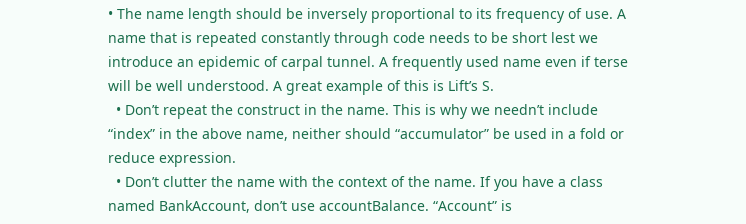• The name length should be inversely proportional to its frequency of use. A name that is repeated constantly through code needs to be short lest we introduce an epidemic of carpal tunnel. A frequently used name even if terse will be well understood. A great example of this is Lift’s S.
  • Don’t repeat the construct in the name. This is why we needn’t include “index” in the above name, neither should “accumulator” be used in a fold or reduce expression.
  • Don’t clutter the name with the context of the name. If you have a class named BankAccount, don’t use accountBalance. “Account” is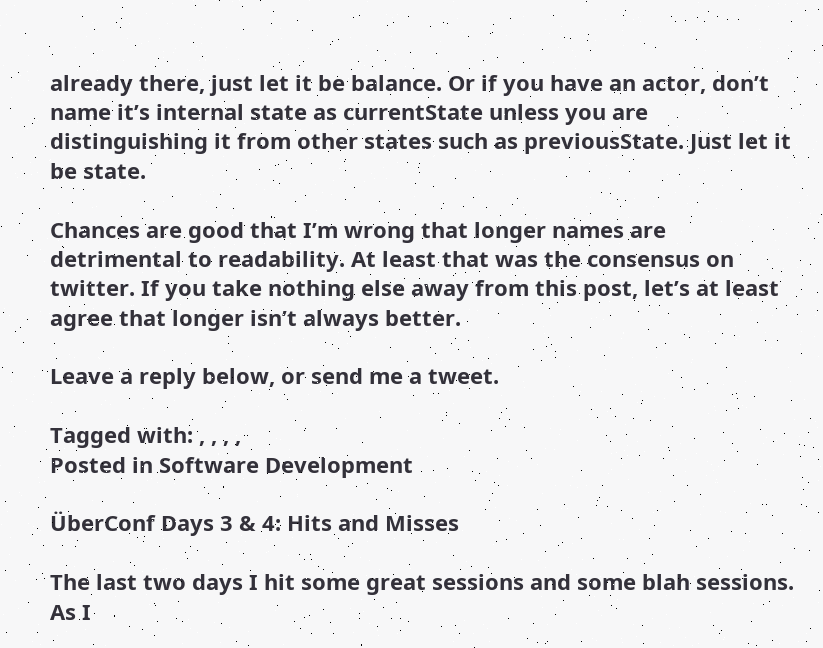already there, just let it be balance. Or if you have an actor, don’t name it’s internal state as currentState unless you are distinguishing it from other states such as previousState. Just let it be state.

Chances are good that I’m wrong that longer names are detrimental to readability. At least that was the consensus on twitter. If you take nothing else away from this post, let’s at least agree that longer isn’t always better.

Leave a reply below, or send me a tweet.

Tagged with: , , , ,
Posted in Software Development

ÜberConf Days 3 & 4: Hits and Misses

The last two days I hit some great sessions and some blah sessions. As I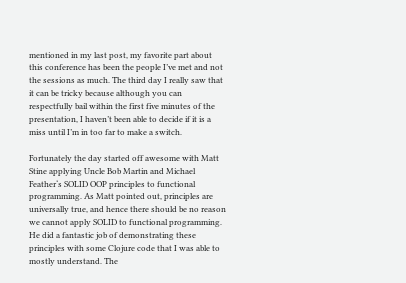mentioned in my last post, my favorite part about this conference has been the people I’ve met and not the sessions as much. The third day I really saw that it can be tricky because although you can respectfully bail within the first five minutes of the presentation, I haven’t been able to decide if it is a miss until I’m in too far to make a switch.

Fortunately the day started off awesome with Matt Stine applying Uncle Bob Martin and Michael Feather‘s SOLID OOP principles to functional programming. As Matt pointed out, principles are universally true, and hence there should be no reason we cannot apply SOLID to functional programming. He did a fantastic job of demonstrating these principles with some Clojure code that I was able to mostly understand. The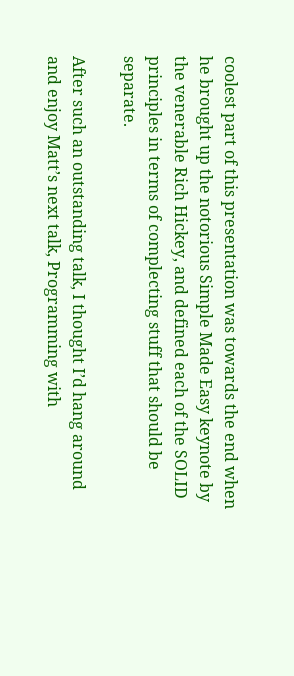coolest part of this presentation was towards the end when he brought up the notorious Simple Made Easy keynote by the venerable Rich Hickey, and defined each of the SOLID principles in terms of complecting stuff that should be separate.

After such an outstanding talk, I thought I’d hang around and enjoy Matt’s next talk, Programming with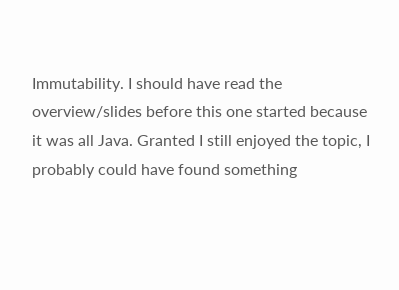Immutability. I should have read the overview/slides before this one started because it was all Java. Granted I still enjoyed the topic, I probably could have found something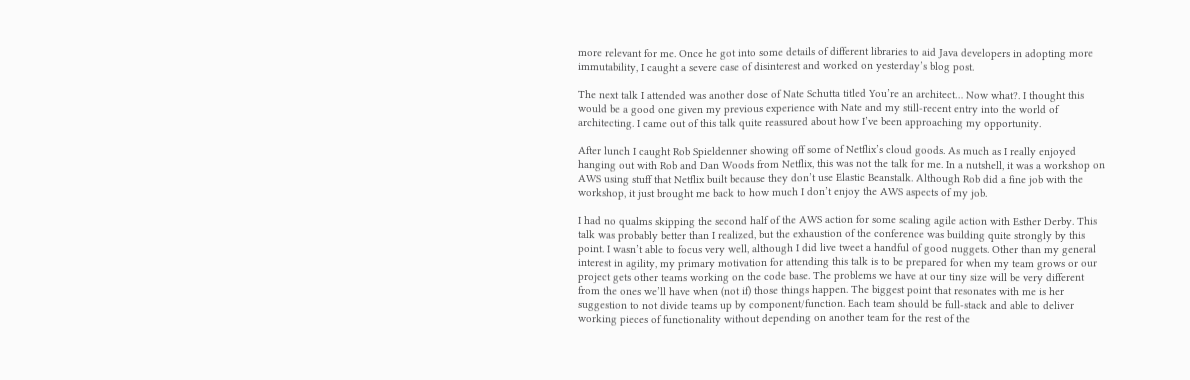more relevant for me. Once he got into some details of different libraries to aid Java developers in adopting more immutability, I caught a severe case of disinterest and worked on yesterday’s blog post.

The next talk I attended was another dose of Nate Schutta titled You’re an architect… Now what?. I thought this would be a good one given my previous experience with Nate and my still-recent entry into the world of architecting. I came out of this talk quite reassured about how I’ve been approaching my opportunity.

After lunch I caught Rob Spieldenner showing off some of Netflix’s cloud goods. As much as I really enjoyed hanging out with Rob and Dan Woods from Netflix, this was not the talk for me. In a nutshell, it was a workshop on AWS using stuff that Netflix built because they don’t use Elastic Beanstalk. Although Rob did a fine job with the workshop, it just brought me back to how much I don’t enjoy the AWS aspects of my job.

I had no qualms skipping the second half of the AWS action for some scaling agile action with Esther Derby. This talk was probably better than I realized, but the exhaustion of the conference was building quite strongly by this point. I wasn’t able to focus very well, although I did live tweet a handful of good nuggets. Other than my general interest in agility, my primary motivation for attending this talk is to be prepared for when my team grows or our project gets other teams working on the code base. The problems we have at our tiny size will be very different from the ones we’ll have when (not if) those things happen. The biggest point that resonates with me is her suggestion to not divide teams up by component/function. Each team should be full-stack and able to deliver working pieces of functionality without depending on another team for the rest of the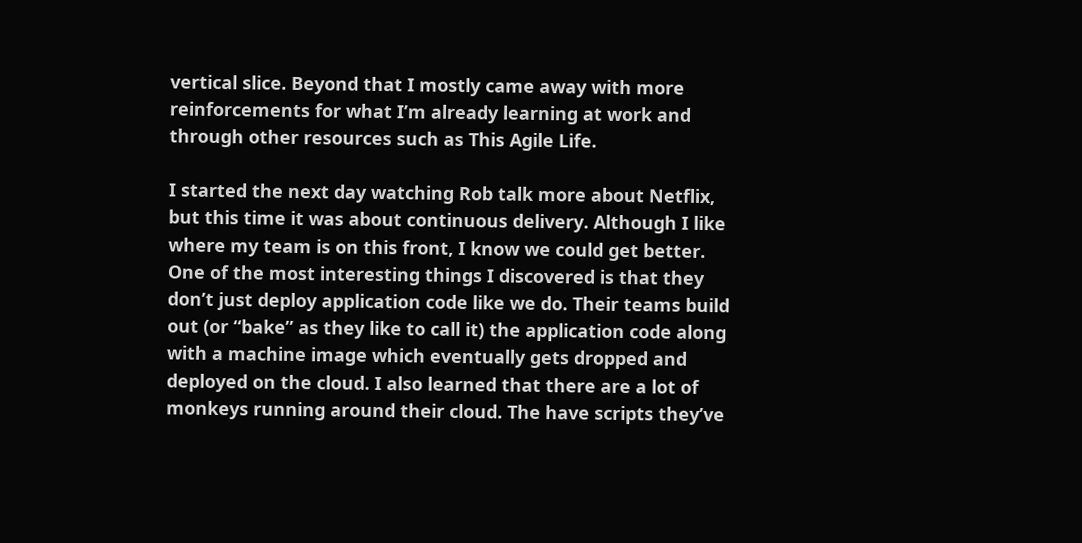vertical slice. Beyond that I mostly came away with more reinforcements for what I’m already learning at work and through other resources such as This Agile Life.

I started the next day watching Rob talk more about Netflix, but this time it was about continuous delivery. Although I like where my team is on this front, I know we could get better. One of the most interesting things I discovered is that they don’t just deploy application code like we do. Their teams build out (or “bake” as they like to call it) the application code along with a machine image which eventually gets dropped and deployed on the cloud. I also learned that there are a lot of monkeys running around their cloud. The have scripts they’ve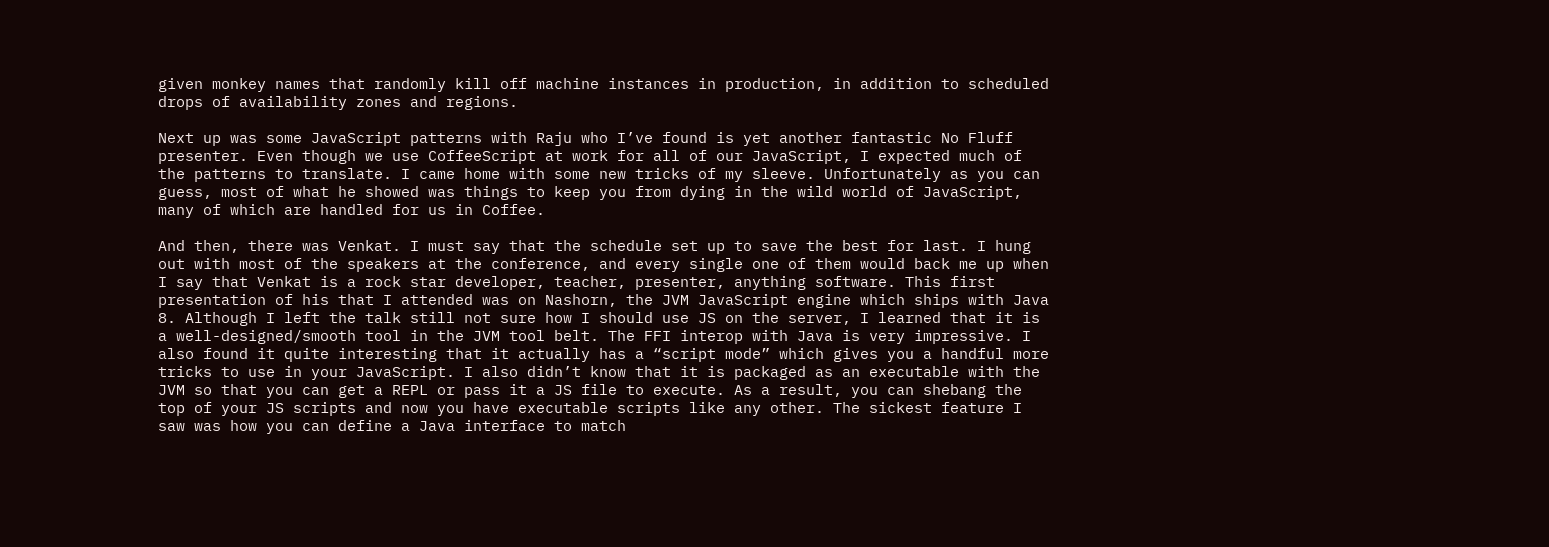given monkey names that randomly kill off machine instances in production, in addition to scheduled drops of availability zones and regions.

Next up was some JavaScript patterns with Raju who I’ve found is yet another fantastic No Fluff presenter. Even though we use CoffeeScript at work for all of our JavaScript, I expected much of the patterns to translate. I came home with some new tricks of my sleeve. Unfortunately as you can guess, most of what he showed was things to keep you from dying in the wild world of JavaScript, many of which are handled for us in Coffee.

And then, there was Venkat. I must say that the schedule set up to save the best for last. I hung out with most of the speakers at the conference, and every single one of them would back me up when I say that Venkat is a rock star developer, teacher, presenter, anything software. This first presentation of his that I attended was on Nashorn, the JVM JavaScript engine which ships with Java 8. Although I left the talk still not sure how I should use JS on the server, I learned that it is a well-designed/smooth tool in the JVM tool belt. The FFI interop with Java is very impressive. I also found it quite interesting that it actually has a “script mode” which gives you a handful more tricks to use in your JavaScript. I also didn’t know that it is packaged as an executable with the JVM so that you can get a REPL or pass it a JS file to execute. As a result, you can shebang the top of your JS scripts and now you have executable scripts like any other. The sickest feature I saw was how you can define a Java interface to match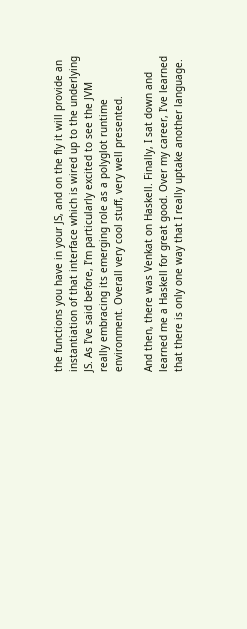the functions you have in your JS, and on the fly it will provide an instantiation of that interface which is wired up to the underlying JS. As I’ve said before, I’m particularly excited to see the JVM really embracing its emerging role as a polyglot runtime environment. Overall very cool stuff, very well presented.

And then, there was Venkat on Haskell. Finally, I sat down and learned me a Haskell for great good. Over my career, I’ve learned that there is only one way that I really uptake another language.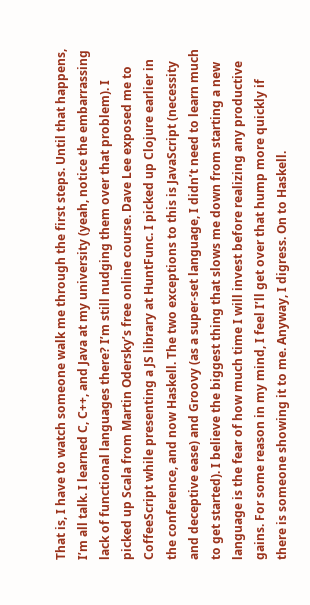That is, I have to watch someone walk me through the first steps. Until that happens, I’m all talk. I learned C, C++, and Java at my university (yeah, notice the embarrassing lack of functional languages there? I’m still nudging them over that problem). I picked up Scala from Martin Odersky’s free online course. Dave Lee exposed me to CoffeeScript while presenting a JS library at HuntFunc. I picked up Clojure earlier in the conference, and now Haskell. The two exceptions to this is JavaScript (necessity and deceptive ease) and Groovy (as a super-set language, I didn’t need to learn much to get started). I believe the biggest thing that slows me down from starting a new language is the fear of how much time I will invest before realizing any productive gains. For some reason in my mind, I feel I’ll get over that hump more quickly if there is someone showing it to me. Anyway, I digress. On to Haskell.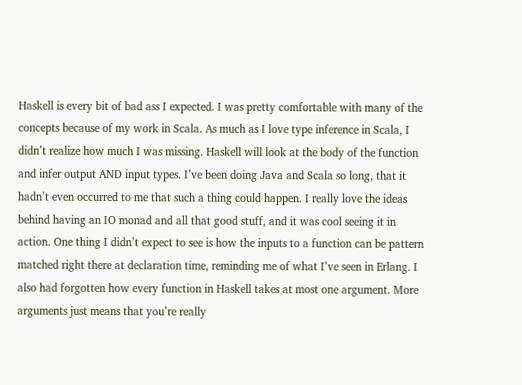Haskell is every bit of bad ass I expected. I was pretty comfortable with many of the concepts because of my work in Scala. As much as I love type inference in Scala, I didn’t realize how much I was missing. Haskell will look at the body of the function and infer output AND input types. I’ve been doing Java and Scala so long, that it hadn’t even occurred to me that such a thing could happen. I really love the ideas behind having an IO monad and all that good stuff, and it was cool seeing it in action. One thing I didn’t expect to see is how the inputs to a function can be pattern matched right there at declaration time, reminding me of what I’ve seen in Erlang. I also had forgotten how every function in Haskell takes at most one argument. More arguments just means that you’re really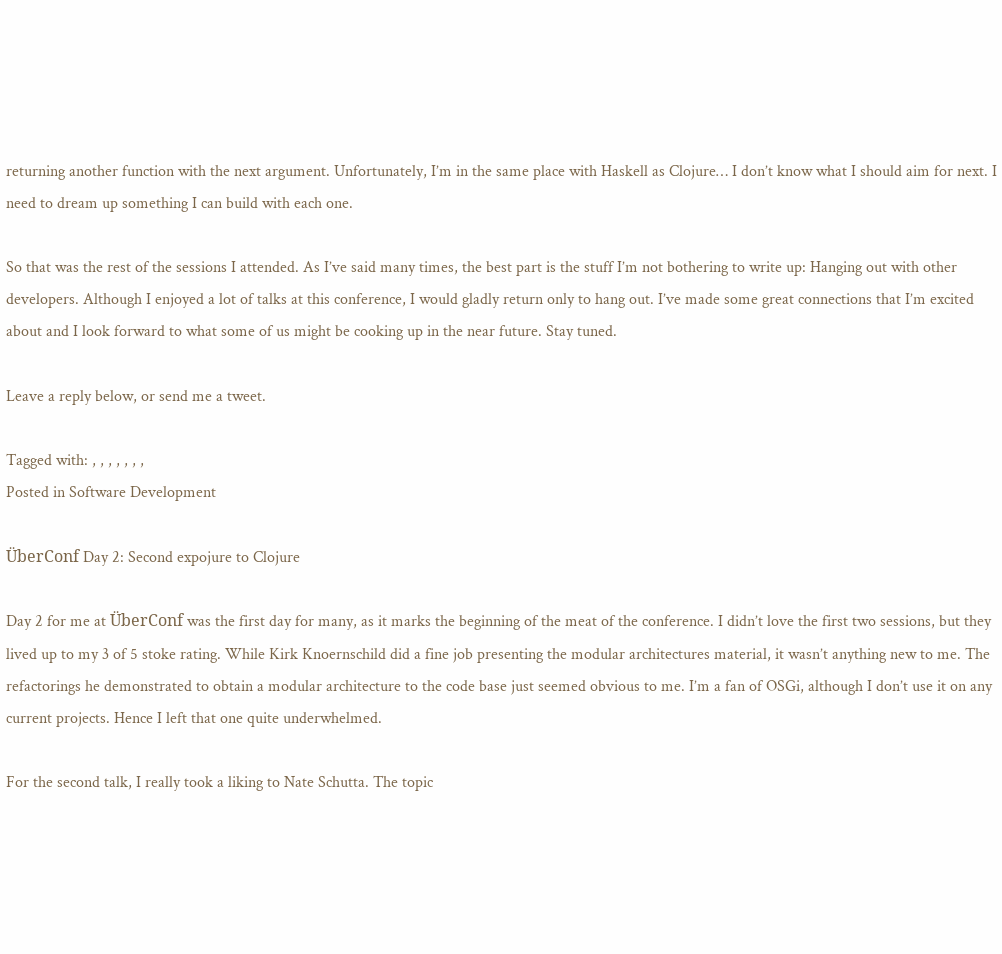returning another function with the next argument. Unfortunately, I’m in the same place with Haskell as Clojure… I don’t know what I should aim for next. I need to dream up something I can build with each one.

So that was the rest of the sessions I attended. As I’ve said many times, the best part is the stuff I’m not bothering to write up: Hanging out with other developers. Although I enjoyed a lot of talks at this conference, I would gladly return only to hang out. I’ve made some great connections that I’m excited about and I look forward to what some of us might be cooking up in the near future. Stay tuned.

Leave a reply below, or send me a tweet.

Tagged with: , , , , , , ,
Posted in Software Development

ÜberConf Day 2: Second expojure to Clojure

Day 2 for me at ÜberConf was the first day for many, as it marks the beginning of the meat of the conference. I didn’t love the first two sessions, but they lived up to my 3 of 5 stoke rating. While Kirk Knoernschild did a fine job presenting the modular architectures material, it wasn’t anything new to me. The refactorings he demonstrated to obtain a modular architecture to the code base just seemed obvious to me. I’m a fan of OSGi, although I don’t use it on any current projects. Hence I left that one quite underwhelmed.

For the second talk, I really took a liking to Nate Schutta. The topic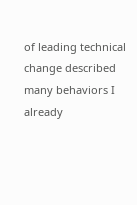of leading technical change described many behaviors I already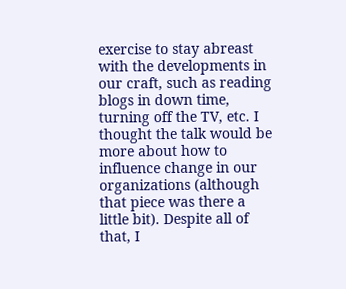exercise to stay abreast with the developments in our craft, such as reading blogs in down time, turning off the TV, etc. I thought the talk would be more about how to influence change in our organizations (although that piece was there a little bit). Despite all of that, I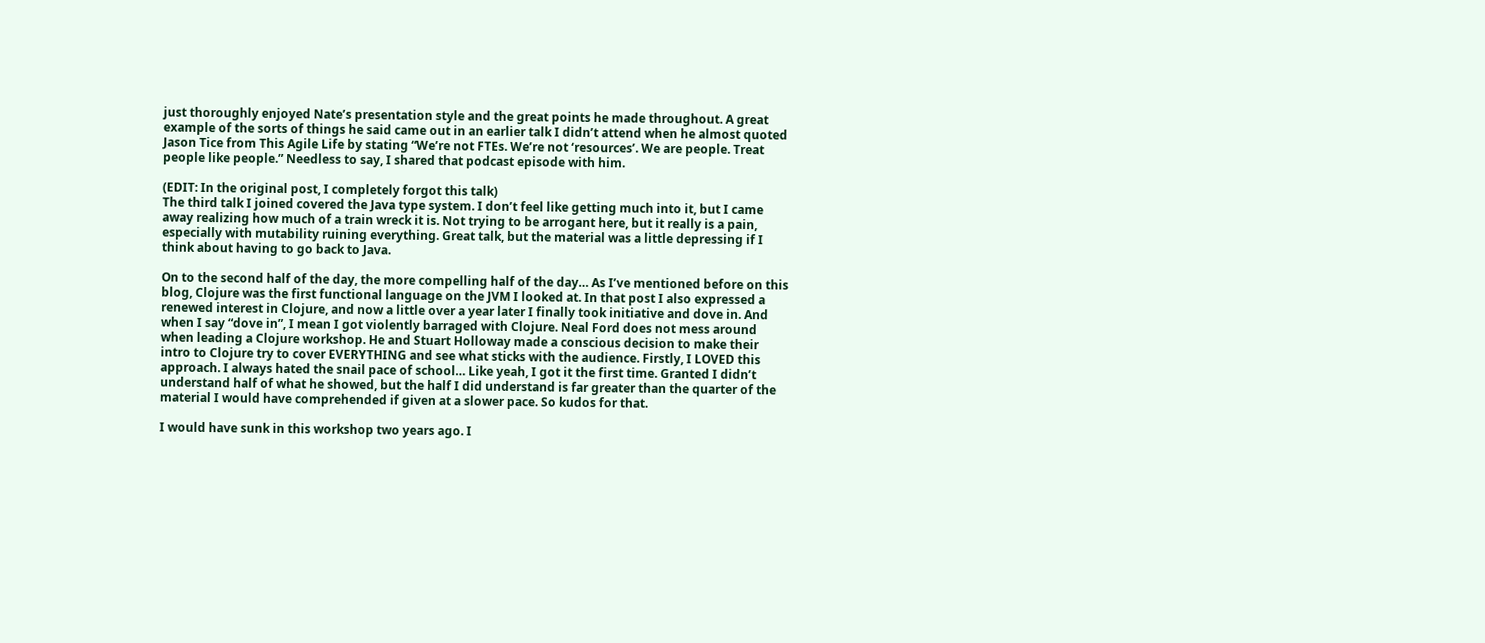just thoroughly enjoyed Nate’s presentation style and the great points he made throughout. A great example of the sorts of things he said came out in an earlier talk I didn’t attend when he almost quoted Jason Tice from This Agile Life by stating “We’re not FTEs. We’re not ‘resources’. We are people. Treat people like people.” Needless to say, I shared that podcast episode with him.

(EDIT: In the original post, I completely forgot this talk)
The third talk I joined covered the Java type system. I don’t feel like getting much into it, but I came away realizing how much of a train wreck it is. Not trying to be arrogant here, but it really is a pain, especially with mutability ruining everything. Great talk, but the material was a little depressing if I think about having to go back to Java.

On to the second half of the day, the more compelling half of the day… As I’ve mentioned before on this blog, Clojure was the first functional language on the JVM I looked at. In that post I also expressed a renewed interest in Clojure, and now a little over a year later I finally took initiative and dove in. And when I say “dove in”, I mean I got violently barraged with Clojure. Neal Ford does not mess around when leading a Clojure workshop. He and Stuart Holloway made a conscious decision to make their intro to Clojure try to cover EVERYTHING and see what sticks with the audience. Firstly, I LOVED this approach. I always hated the snail pace of school… Like yeah, I got it the first time. Granted I didn’t understand half of what he showed, but the half I did understand is far greater than the quarter of the material I would have comprehended if given at a slower pace. So kudos for that.

I would have sunk in this workshop two years ago. I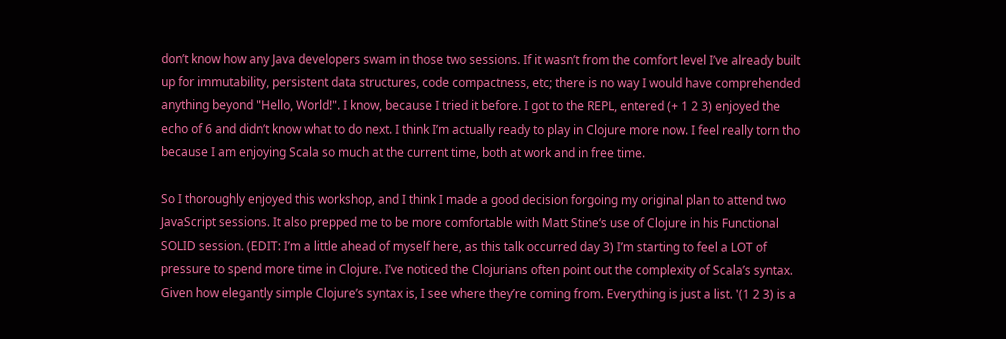don’t know how any Java developers swam in those two sessions. If it wasn’t from the comfort level I’ve already built up for immutability, persistent data structures, code compactness, etc; there is no way I would have comprehended anything beyond "Hello, World!". I know, because I tried it before. I got to the REPL, entered (+ 1 2 3) enjoyed the echo of 6 and didn’t know what to do next. I think I’m actually ready to play in Clojure more now. I feel really torn tho because I am enjoying Scala so much at the current time, both at work and in free time.

So I thoroughly enjoyed this workshop, and I think I made a good decision forgoing my original plan to attend two JavaScript sessions. It also prepped me to be more comfortable with Matt Stine‘s use of Clojure in his Functional SOLID session. (EDIT: I’m a little ahead of myself here, as this talk occurred day 3) I’m starting to feel a LOT of pressure to spend more time in Clojure. I’ve noticed the Clojurians often point out the complexity of Scala’s syntax. Given how elegantly simple Clojure’s syntax is, I see where they’re coming from. Everything is just a list. '(1 2 3) is a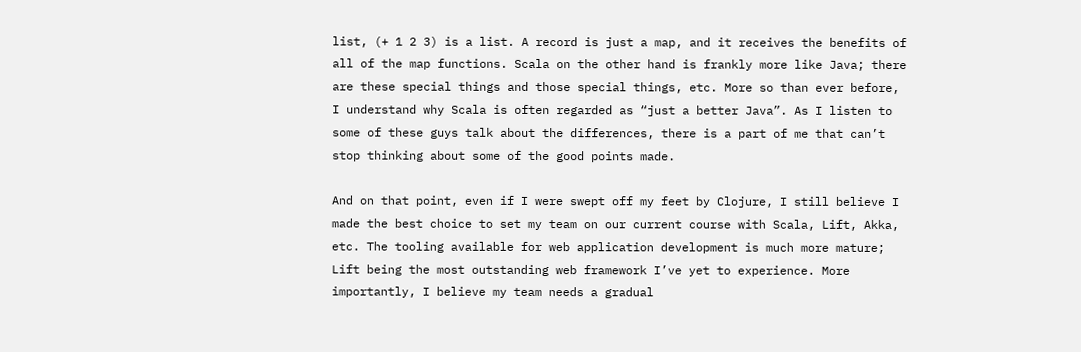list, (+ 1 2 3) is a list. A record is just a map, and it receives the benefits of all of the map functions. Scala on the other hand is frankly more like Java; there are these special things and those special things, etc. More so than ever before, I understand why Scala is often regarded as “just a better Java”. As I listen to some of these guys talk about the differences, there is a part of me that can’t stop thinking about some of the good points made.

And on that point, even if I were swept off my feet by Clojure, I still believe I made the best choice to set my team on our current course with Scala, Lift, Akka, etc. The tooling available for web application development is much more mature; Lift being the most outstanding web framework I’ve yet to experience. More importantly, I believe my team needs a gradual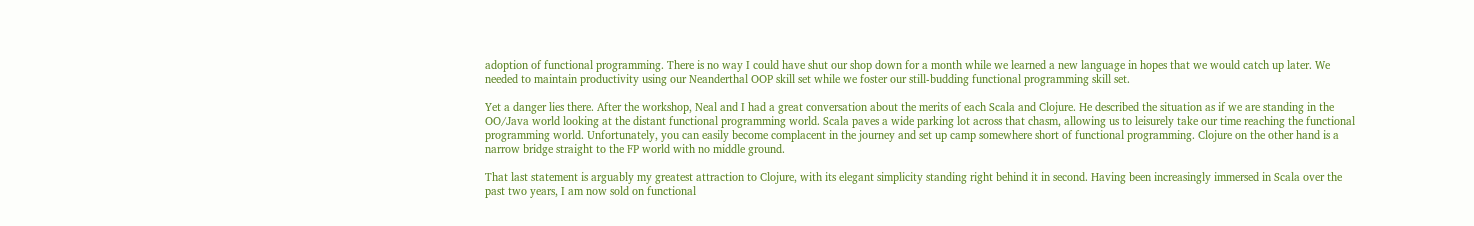adoption of functional programming. There is no way I could have shut our shop down for a month while we learned a new language in hopes that we would catch up later. We needed to maintain productivity using our Neanderthal OOP skill set while we foster our still-budding functional programming skill set.

Yet a danger lies there. After the workshop, Neal and I had a great conversation about the merits of each Scala and Clojure. He described the situation as if we are standing in the OO/Java world looking at the distant functional programming world. Scala paves a wide parking lot across that chasm, allowing us to leisurely take our time reaching the functional programming world. Unfortunately, you can easily become complacent in the journey and set up camp somewhere short of functional programming. Clojure on the other hand is a narrow bridge straight to the FP world with no middle ground.

That last statement is arguably my greatest attraction to Clojure, with its elegant simplicity standing right behind it in second. Having been increasingly immersed in Scala over the past two years, I am now sold on functional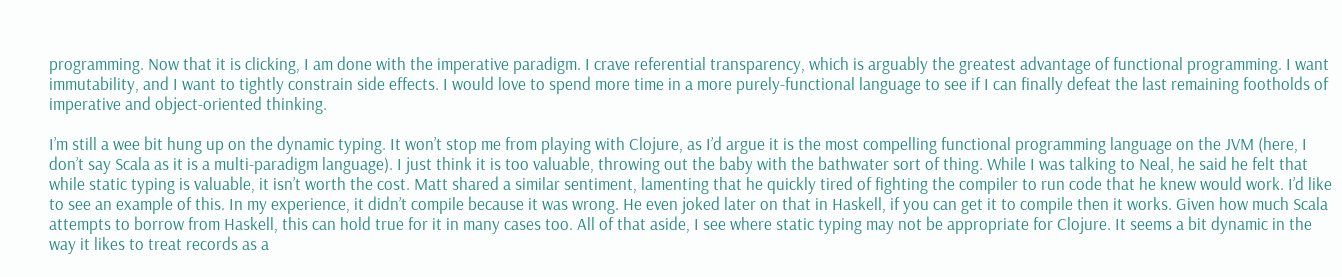programming. Now that it is clicking, I am done with the imperative paradigm. I crave referential transparency, which is arguably the greatest advantage of functional programming. I want immutability, and I want to tightly constrain side effects. I would love to spend more time in a more purely-functional language to see if I can finally defeat the last remaining footholds of imperative and object-oriented thinking.

I’m still a wee bit hung up on the dynamic typing. It won’t stop me from playing with Clojure, as I’d argue it is the most compelling functional programming language on the JVM (here, I don’t say Scala as it is a multi-paradigm language). I just think it is too valuable, throwing out the baby with the bathwater sort of thing. While I was talking to Neal, he said he felt that while static typing is valuable, it isn’t worth the cost. Matt shared a similar sentiment, lamenting that he quickly tired of fighting the compiler to run code that he knew would work. I’d like to see an example of this. In my experience, it didn’t compile because it was wrong. He even joked later on that in Haskell, if you can get it to compile then it works. Given how much Scala attempts to borrow from Haskell, this can hold true for it in many cases too. All of that aside, I see where static typing may not be appropriate for Clojure. It seems a bit dynamic in the way it likes to treat records as a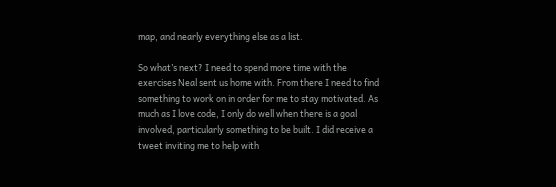map, and nearly everything else as a list.

So what’s next? I need to spend more time with the exercises Neal sent us home with. From there I need to find something to work on in order for me to stay motivated. As much as I love code, I only do well when there is a goal involved, particularly something to be built. I did receive a tweet inviting me to help with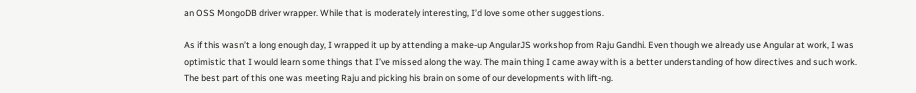an OSS MongoDB driver wrapper. While that is moderately interesting, I’d love some other suggestions.

As if this wasn’t a long enough day, I wrapped it up by attending a make-up AngularJS workshop from Raju Gandhi. Even though we already use Angular at work, I was optimistic that I would learn some things that I’ve missed along the way. The main thing I came away with is a better understanding of how directives and such work. The best part of this one was meeting Raju and picking his brain on some of our developments with lift-ng.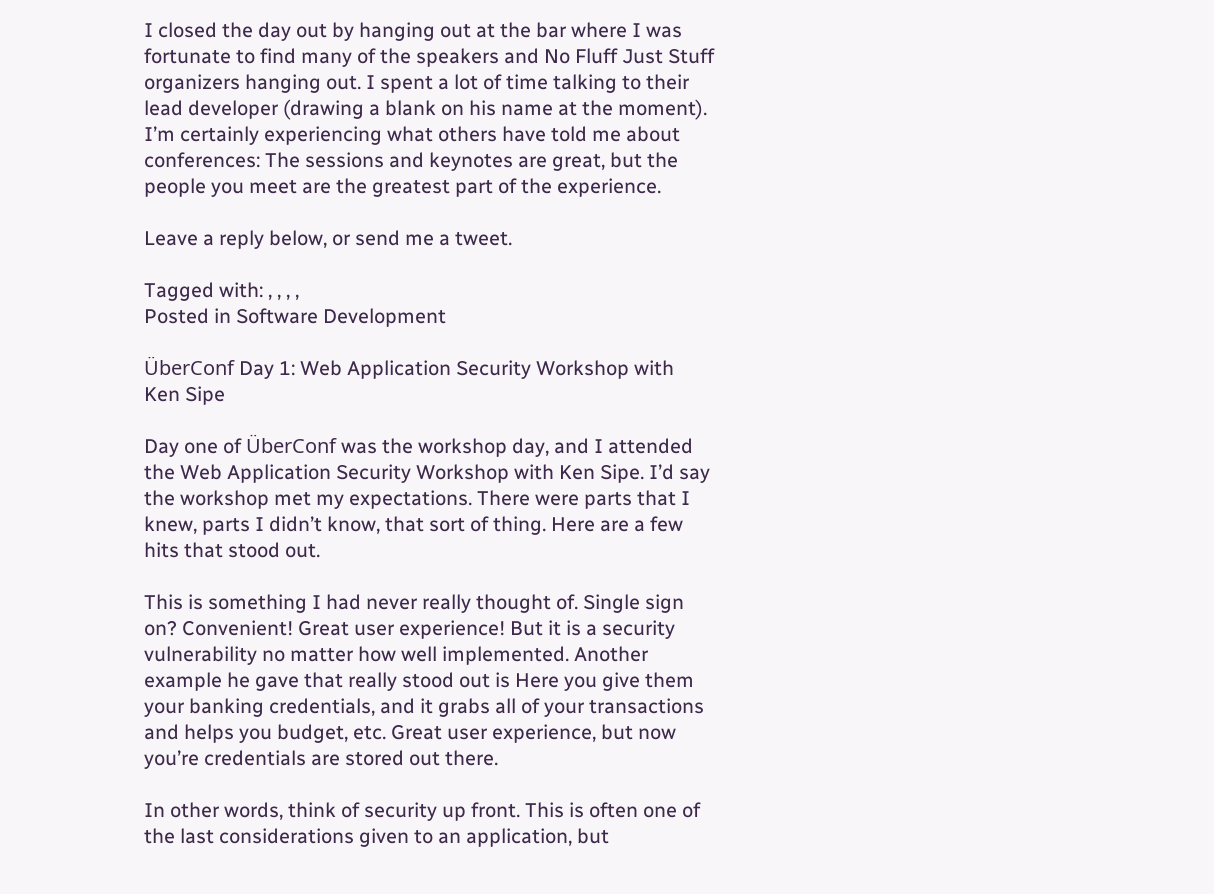I closed the day out by hanging out at the bar where I was fortunate to find many of the speakers and No Fluff Just Stuff organizers hanging out. I spent a lot of time talking to their lead developer (drawing a blank on his name at the moment). I’m certainly experiencing what others have told me about conferences: The sessions and keynotes are great, but the people you meet are the greatest part of the experience.

Leave a reply below, or send me a tweet.

Tagged with: , , , ,
Posted in Software Development

ÜberConf Day 1: Web Application Security Workshop with Ken Sipe

Day one of ÜberConf was the workshop day, and I attended the Web Application Security Workshop with Ken Sipe. I’d say the workshop met my expectations. There were parts that I knew, parts I didn’t know, that sort of thing. Here are a few hits that stood out.

This is something I had never really thought of. Single sign on? Convenient! Great user experience! But it is a security vulnerability no matter how well implemented. Another example he gave that really stood out is Here you give them your banking credentials, and it grabs all of your transactions and helps you budget, etc. Great user experience, but now you’re credentials are stored out there.

In other words, think of security up front. This is often one of the last considerations given to an application, but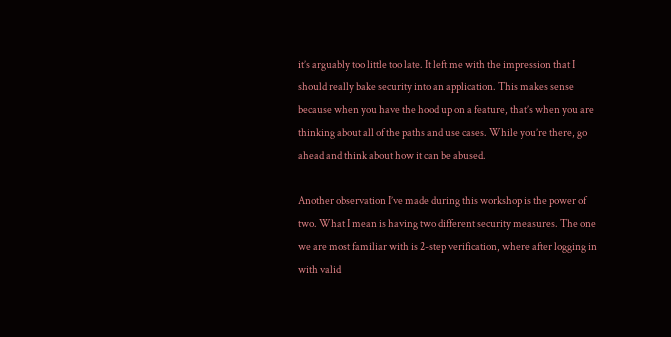it’s arguably too little too late. It left me with the impression that I should really bake security into an application. This makes sense because when you have the hood up on a feature, that’s when you are thinking about all of the paths and use cases. While you’re there, go ahead and think about how it can be abused.

Another observation I’ve made during this workshop is the power of two. What I mean is having two different security measures. The one we are most familiar with is 2-step verification, where after logging in with valid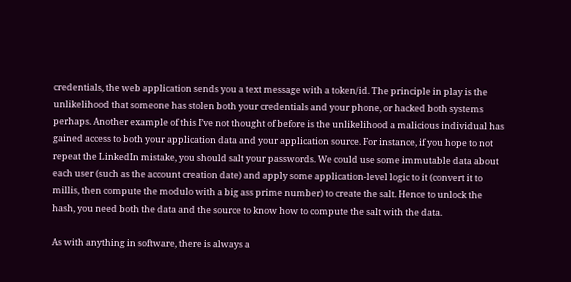credentials, the web application sends you a text message with a token/id. The principle in play is the unlikelihood that someone has stolen both your credentials and your phone, or hacked both systems perhaps. Another example of this I’ve not thought of before is the unlikelihood a malicious individual has gained access to both your application data and your application source. For instance, if you hope to not repeat the LinkedIn mistake, you should salt your passwords. We could use some immutable data about each user (such as the account creation date) and apply some application-level logic to it (convert it to millis, then compute the modulo with a big ass prime number) to create the salt. Hence to unlock the hash, you need both the data and the source to know how to compute the salt with the data.

As with anything in software, there is always a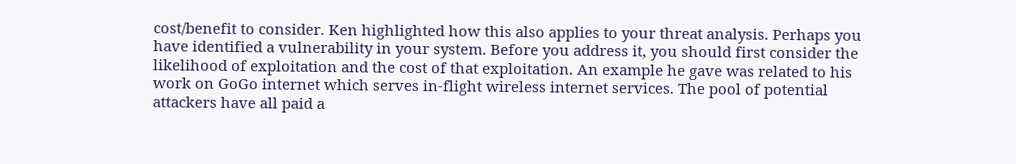cost/benefit to consider. Ken highlighted how this also applies to your threat analysis. Perhaps you have identified a vulnerability in your system. Before you address it, you should first consider the likelihood of exploitation and the cost of that exploitation. An example he gave was related to his work on GoGo internet which serves in-flight wireless internet services. The pool of potential attackers have all paid a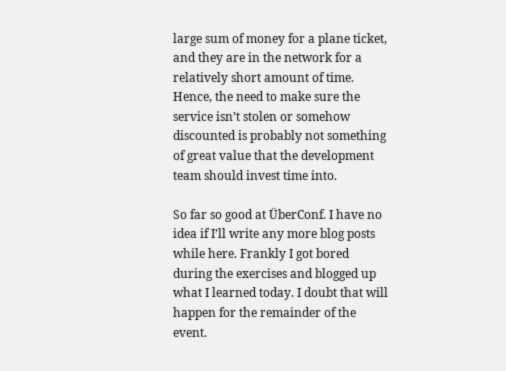large sum of money for a plane ticket, and they are in the network for a relatively short amount of time. Hence, the need to make sure the service isn’t stolen or somehow discounted is probably not something of great value that the development team should invest time into.

So far so good at ÜberConf. I have no idea if I’ll write any more blog posts while here. Frankly I got bored during the exercises and blogged up what I learned today. I doubt that will happen for the remainder of the event.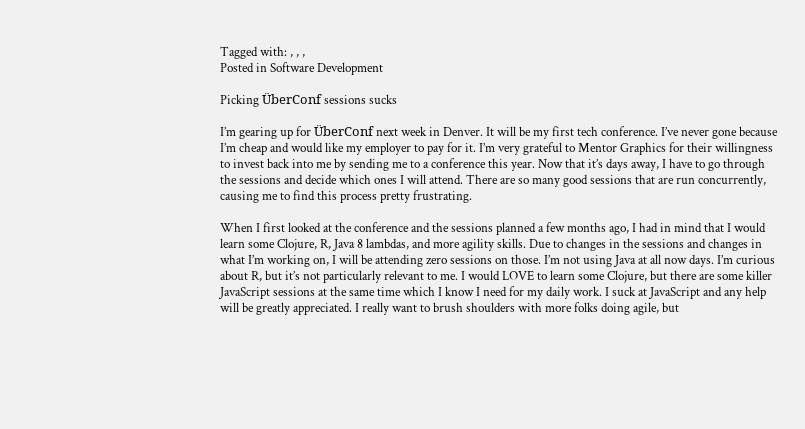Tagged with: , , ,
Posted in Software Development

Picking ÜberConf sessions sucks

I’m gearing up for ÜberConf next week in Denver. It will be my first tech conference. I’ve never gone because I’m cheap and would like my employer to pay for it. I’m very grateful to Mentor Graphics for their willingness to invest back into me by sending me to a conference this year. Now that it’s days away, I have to go through the sessions and decide which ones I will attend. There are so many good sessions that are run concurrently, causing me to find this process pretty frustrating.

When I first looked at the conference and the sessions planned a few months ago, I had in mind that I would learn some Clojure, R, Java 8 lambdas, and more agility skills. Due to changes in the sessions and changes in what I’m working on, I will be attending zero sessions on those. I’m not using Java at all now days. I’m curious about R, but it’s not particularly relevant to me. I would LOVE to learn some Clojure, but there are some killer JavaScript sessions at the same time which I know I need for my daily work. I suck at JavaScript and any help will be greatly appreciated. I really want to brush shoulders with more folks doing agile, but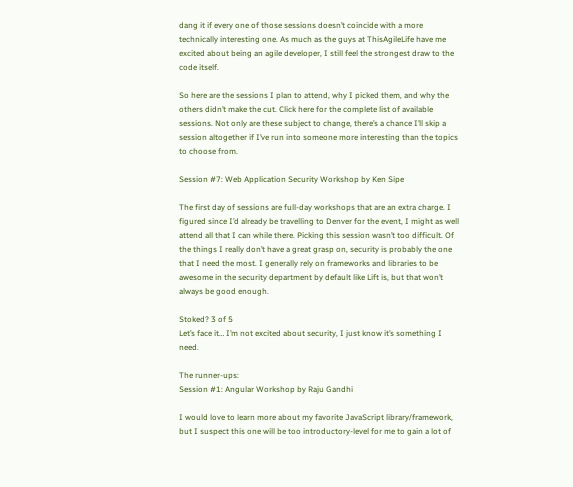dang it if every one of those sessions doesn’t coincide with a more technically interesting one. As much as the guys at ThisAgileLife have me excited about being an agile developer, I still feel the strongest draw to the code itself.

So here are the sessions I plan to attend, why I picked them, and why the others didn’t make the cut. Click here for the complete list of available sessions. Not only are these subject to change, there’s a chance I’ll skip a session altogether if I’ve run into someone more interesting than the topics to choose from.

Session #7: Web Application Security Workshop by Ken Sipe

The first day of sessions are full-day workshops that are an extra charge. I figured since I’d already be travelling to Denver for the event, I might as well attend all that I can while there. Picking this session wasn’t too difficult. Of the things I really don’t have a great grasp on, security is probably the one that I need the most. I generally rely on frameworks and libraries to be awesome in the security department by default like Lift is, but that won’t always be good enough.

Stoked? 3 of 5
Let’s face it… I’m not excited about security, I just know it’s something I need.

The runner-ups:
Session #1: Angular Workshop by Raju Gandhi

I would love to learn more about my favorite JavaScript library/framework, but I suspect this one will be too introductory-level for me to gain a lot of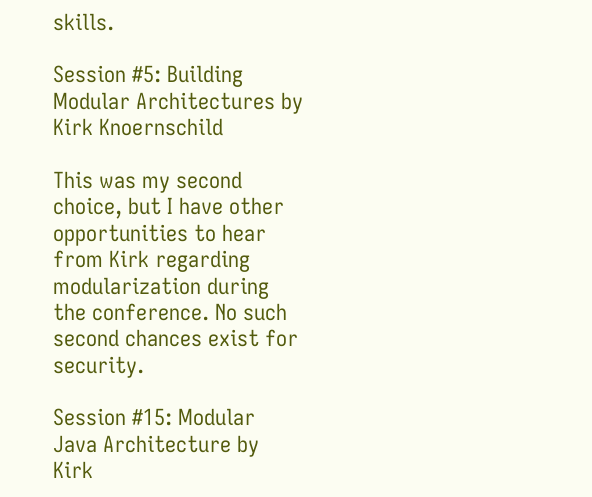skills.

Session #5: Building Modular Architectures by Kirk Knoernschild

This was my second choice, but I have other opportunities to hear from Kirk regarding modularization during the conference. No such second chances exist for security.

Session #15: Modular Java Architecture by Kirk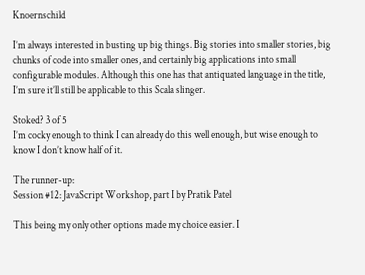Knoernschild

I’m always interested in busting up big things. Big stories into smaller stories, big chunks of code into smaller ones, and certainly big applications into small configurable modules. Although this one has that antiquated language in the title, I’m sure it’ll still be applicable to this Scala slinger.

Stoked? 3 of 5
I’m cocky enough to think I can already do this well enough, but wise enough to know I don’t know half of it.

The runner-up:
Session #12: JavaScript Workshop, part I by Pratik Patel

This being my only other options made my choice easier. I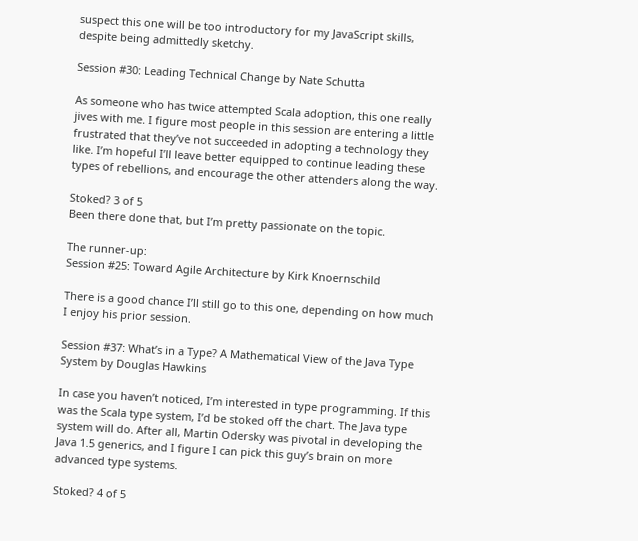suspect this one will be too introductory for my JavaScript skills, despite being admittedly sketchy.

Session #30: Leading Technical Change by Nate Schutta

As someone who has twice attempted Scala adoption, this one really jives with me. I figure most people in this session are entering a little frustrated that they’ve not succeeded in adopting a technology they like. I’m hopeful I’ll leave better equipped to continue leading these types of rebellions, and encourage the other attenders along the way.

Stoked? 3 of 5
Been there done that, but I’m pretty passionate on the topic.

The runner-up:
Session #25: Toward Agile Architecture by Kirk Knoernschild

There is a good chance I’ll still go to this one, depending on how much I enjoy his prior session.

Session #37: What’s in a Type? A Mathematical View of the Java Type System by Douglas Hawkins

In case you haven’t noticed, I’m interested in type programming. If this was the Scala type system, I’d be stoked off the chart. The Java type system will do. After all, Martin Odersky was pivotal in developing the Java 1.5 generics, and I figure I can pick this guy’s brain on more advanced type systems.

Stoked? 4 of 5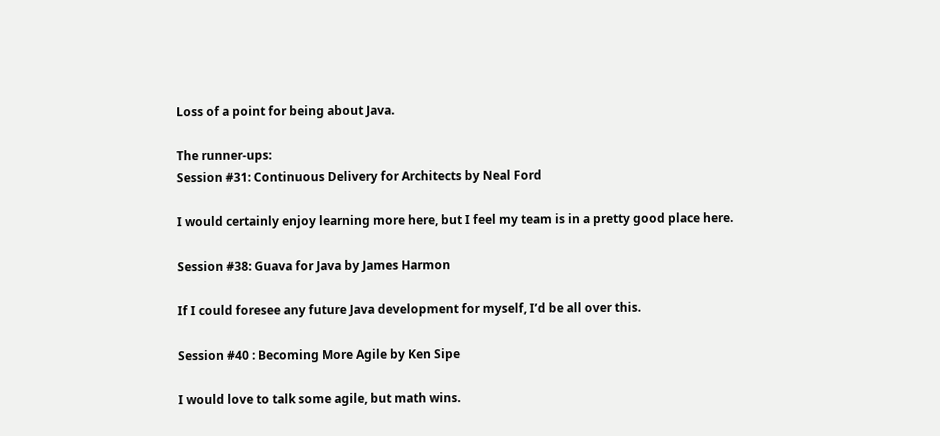Loss of a point for being about Java.

The runner-ups:
Session #31: Continuous Delivery for Architects by Neal Ford

I would certainly enjoy learning more here, but I feel my team is in a pretty good place here.

Session #38: Guava for Java by James Harmon

If I could foresee any future Java development for myself, I’d be all over this.

Session #40 : Becoming More Agile by Ken Sipe

I would love to talk some agile, but math wins.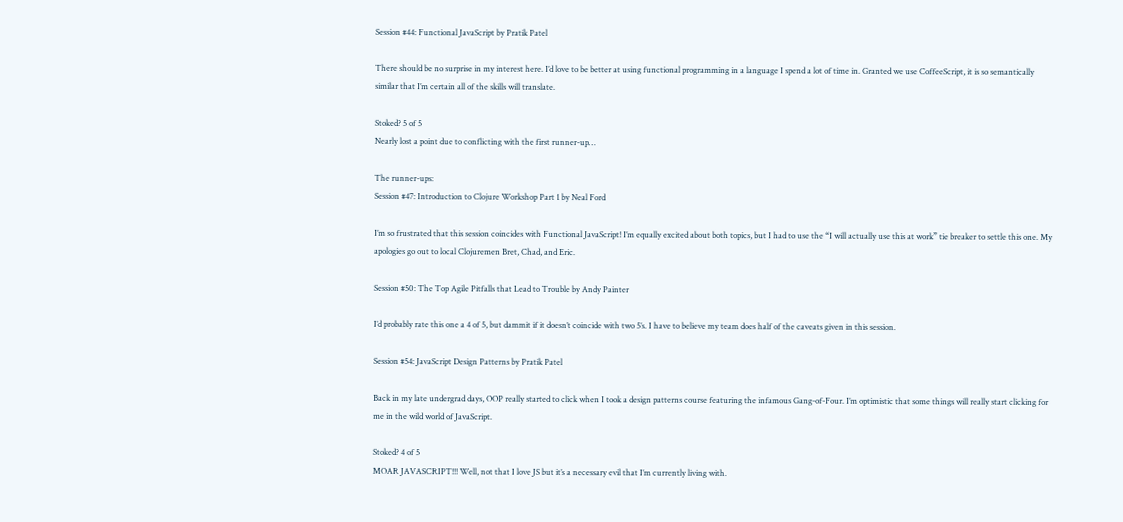Session #44: Functional JavaScript by Pratik Patel

There should be no surprise in my interest here. I’d love to be better at using functional programming in a language I spend a lot of time in. Granted we use CoffeeScript, it is so semantically similar that I’m certain all of the skills will translate.

Stoked? 5 of 5
Nearly lost a point due to conflicting with the first runner-up…

The runner-ups:
Session #47: Introduction to Clojure Workshop Part 1 by Neal Ford

I’m so frustrated that this session coincides with Functional JavaScript! I’m equally excited about both topics, but I had to use the “I will actually use this at work” tie breaker to settle this one. My apologies go out to local Clojuremen Bret, Chad, and Eric.

Session #50: The Top Agile Pitfalls that Lead to Trouble by Andy Painter

I’d probably rate this one a 4 of 5, but dammit if it doesn’t coincide with two 5’s. I have to believe my team does half of the caveats given in this session.

Session #54: JavaScript Design Patterns by Pratik Patel

Back in my late undergrad days, OOP really started to click when I took a design patterns course featuring the infamous Gang-of-Four. I’m optimistic that some things will really start clicking for me in the wild world of JavaScript.

Stoked? 4 of 5
MOAR JAVASCRIPT!!! Well, not that I love JS but it’s a necessary evil that I’m currently living with.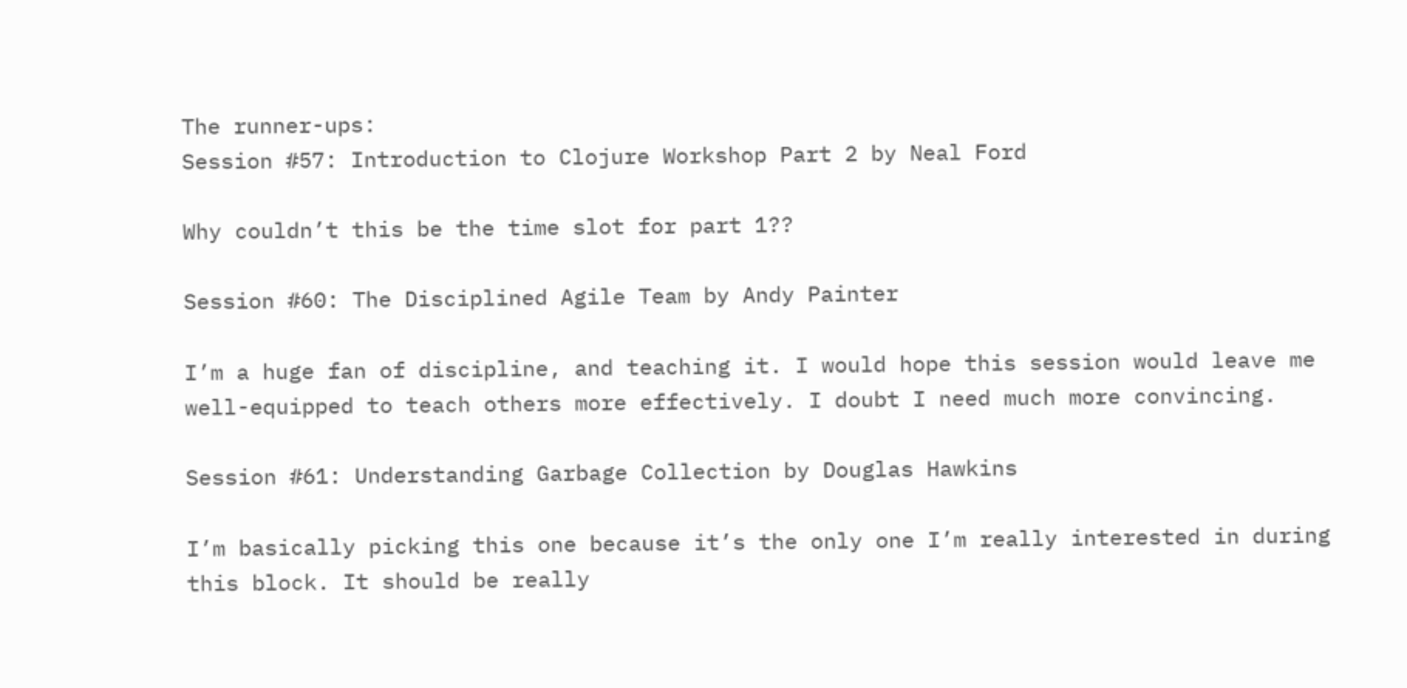The runner-ups:
Session #57: Introduction to Clojure Workshop Part 2 by Neal Ford

Why couldn’t this be the time slot for part 1??

Session #60: The Disciplined Agile Team by Andy Painter

I’m a huge fan of discipline, and teaching it. I would hope this session would leave me well-equipped to teach others more effectively. I doubt I need much more convincing.

Session #61: Understanding Garbage Collection by Douglas Hawkins

I’m basically picking this one because it’s the only one I’m really interested in during this block. It should be really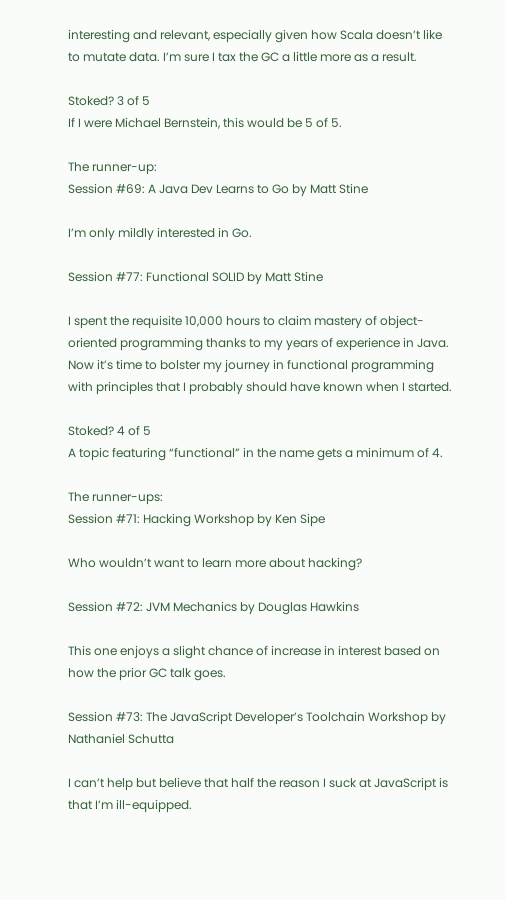interesting and relevant, especially given how Scala doesn’t like to mutate data. I’m sure I tax the GC a little more as a result.

Stoked? 3 of 5
If I were Michael Bernstein, this would be 5 of 5.

The runner-up:
Session #69: A Java Dev Learns to Go by Matt Stine

I’m only mildly interested in Go.

Session #77: Functional SOLID by Matt Stine

I spent the requisite 10,000 hours to claim mastery of object-oriented programming thanks to my years of experience in Java. Now it’s time to bolster my journey in functional programming with principles that I probably should have known when I started.

Stoked? 4 of 5
A topic featuring “functional” in the name gets a minimum of 4.

The runner-ups:
Session #71: Hacking Workshop by Ken Sipe

Who wouldn’t want to learn more about hacking?

Session #72: JVM Mechanics by Douglas Hawkins

This one enjoys a slight chance of increase in interest based on how the prior GC talk goes.

Session #73: The JavaScript Developer’s Toolchain Workshop by Nathaniel Schutta

I can’t help but believe that half the reason I suck at JavaScript is that I’m ill-equipped.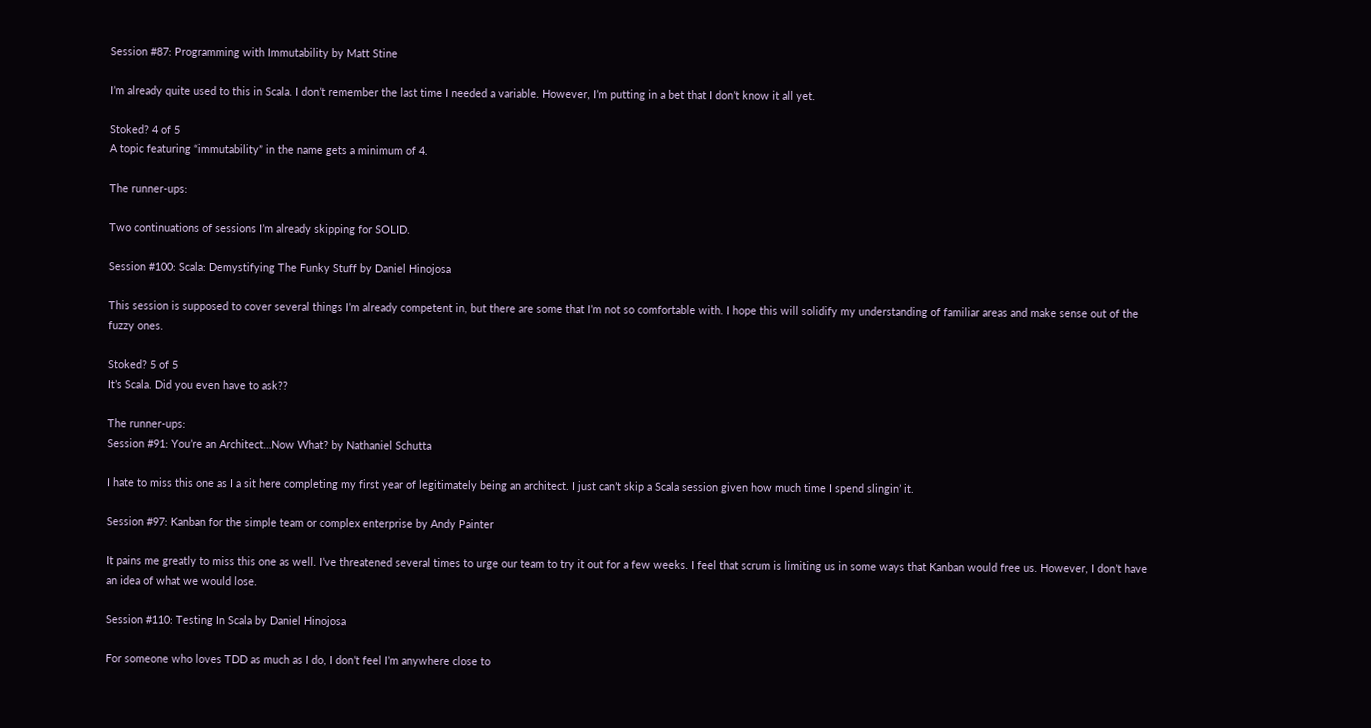Session #87: Programming with Immutability by Matt Stine

I’m already quite used to this in Scala. I don’t remember the last time I needed a variable. However, I’m putting in a bet that I don’t know it all yet.

Stoked? 4 of 5
A topic featuring “immutability” in the name gets a minimum of 4.

The runner-ups:

Two continuations of sessions I’m already skipping for SOLID.

Session #100: Scala: Demystifying The Funky Stuff by Daniel Hinojosa

This session is supposed to cover several things I’m already competent in, but there are some that I’m not so comfortable with. I hope this will solidify my understanding of familiar areas and make sense out of the fuzzy ones.

Stoked? 5 of 5
It’s Scala. Did you even have to ask??

The runner-ups:
Session #91: You’re an Architect…Now What? by Nathaniel Schutta

I hate to miss this one as I a sit here completing my first year of legitimately being an architect. I just can’t skip a Scala session given how much time I spend slingin’ it.

Session #97: Kanban for the simple team or complex enterprise by Andy Painter

It pains me greatly to miss this one as well. I’ve threatened several times to urge our team to try it out for a few weeks. I feel that scrum is limiting us in some ways that Kanban would free us. However, I don’t have an idea of what we would lose.

Session #110: Testing In Scala by Daniel Hinojosa

For someone who loves TDD as much as I do, I don’t feel I’m anywhere close to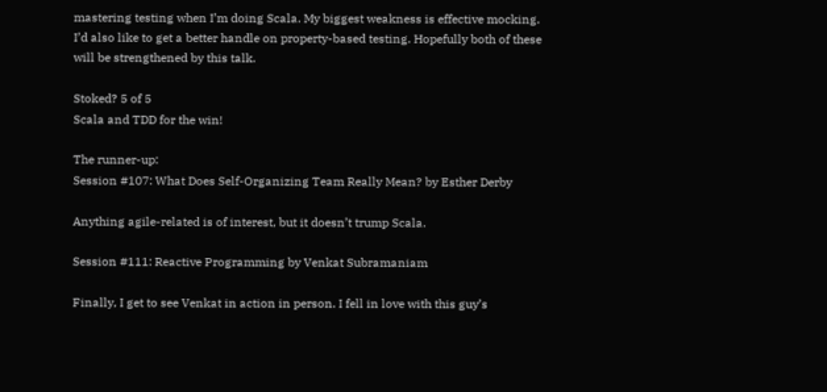mastering testing when I’m doing Scala. My biggest weakness is effective mocking. I’d also like to get a better handle on property-based testing. Hopefully both of these will be strengthened by this talk.

Stoked? 5 of 5
Scala and TDD for the win!

The runner-up:
Session #107: What Does Self-Organizing Team Really Mean? by Esther Derby

Anything agile-related is of interest, but it doesn’t trump Scala.

Session #111: Reactive Programming by Venkat Subramaniam

Finally, I get to see Venkat in action in person. I fell in love with this guy’s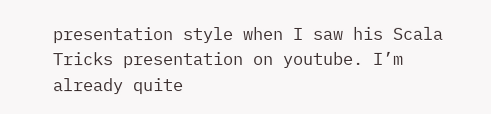presentation style when I saw his Scala Tricks presentation on youtube. I’m already quite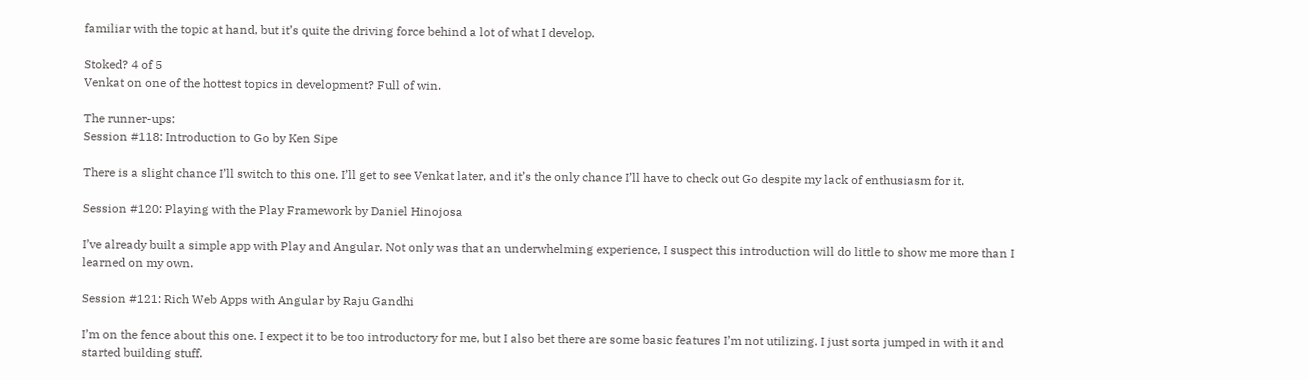familiar with the topic at hand, but it’s quite the driving force behind a lot of what I develop.

Stoked? 4 of 5
Venkat on one of the hottest topics in development? Full of win.

The runner-ups:
Session #118: Introduction to Go by Ken Sipe

There is a slight chance I’ll switch to this one. I’ll get to see Venkat later, and it’s the only chance I’ll have to check out Go despite my lack of enthusiasm for it.

Session #120: Playing with the Play Framework by Daniel Hinojosa

I’ve already built a simple app with Play and Angular. Not only was that an underwhelming experience, I suspect this introduction will do little to show me more than I learned on my own.

Session #121: Rich Web Apps with Angular by Raju Gandhi

I’m on the fence about this one. I expect it to be too introductory for me, but I also bet there are some basic features I’m not utilizing. I just sorta jumped in with it and started building stuff.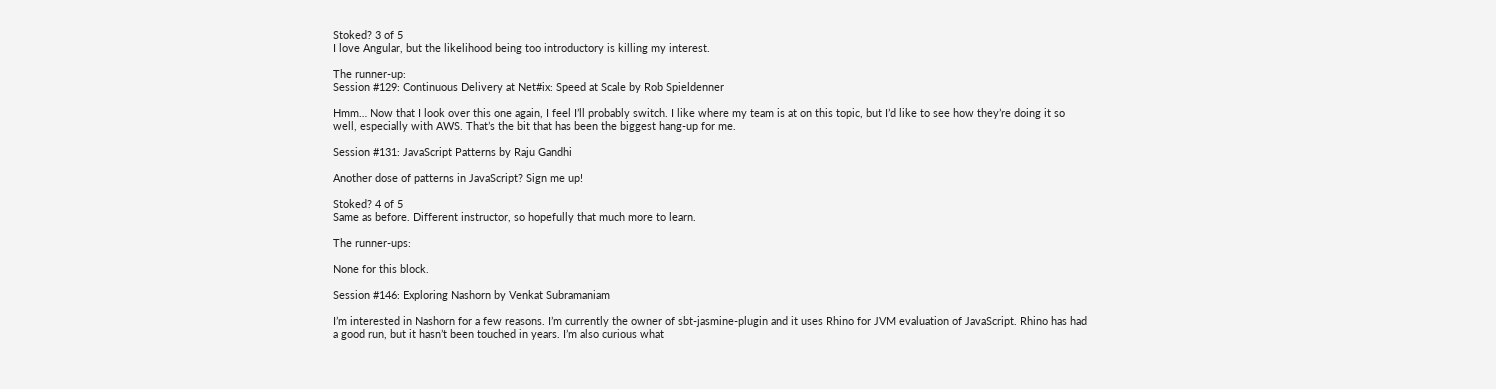Stoked? 3 of 5
I love Angular, but the likelihood being too introductory is killing my interest.

The runner-up:
Session #129: Continuous Delivery at Net#ix: Speed at Scale by Rob Spieldenner

Hmm… Now that I look over this one again, I feel I’ll probably switch. I like where my team is at on this topic, but I’d like to see how they’re doing it so well, especially with AWS. That’s the bit that has been the biggest hang-up for me.

Session #131: JavaScript Patterns by Raju Gandhi

Another dose of patterns in JavaScript? Sign me up!

Stoked? 4 of 5
Same as before. Different instructor, so hopefully that much more to learn.

The runner-ups:

None for this block.

Session #146: Exploring Nashorn by Venkat Subramaniam

I’m interested in Nashorn for a few reasons. I’m currently the owner of sbt-jasmine-plugin and it uses Rhino for JVM evaluation of JavaScript. Rhino has had a good run, but it hasn’t been touched in years. I’m also curious what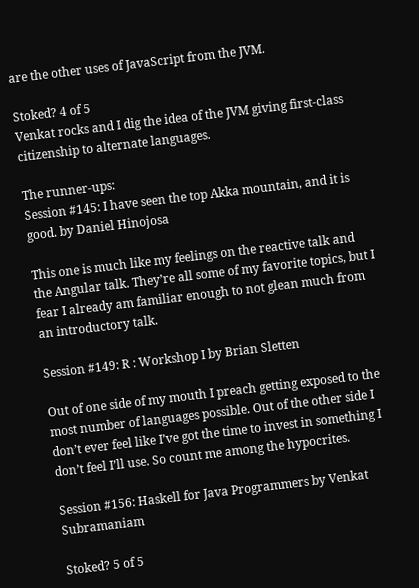are the other uses of JavaScript from the JVM.

Stoked? 4 of 5
Venkat rocks and I dig the idea of the JVM giving first-class citizenship to alternate languages.

The runner-ups:
Session #145: I have seen the top Akka mountain, and it is good. by Daniel Hinojosa

This one is much like my feelings on the reactive talk and the Angular talk. They’re all some of my favorite topics, but I fear I already am familiar enough to not glean much from an introductory talk.

Session #149: R : Workshop I by Brian Sletten

Out of one side of my mouth I preach getting exposed to the most number of languages possible. Out of the other side I don’t ever feel like I’ve got the time to invest in something I don’t feel I’ll use. So count me among the hypocrites.

Session #156: Haskell for Java Programmers by Venkat Subramaniam

Stoked? 5 of 5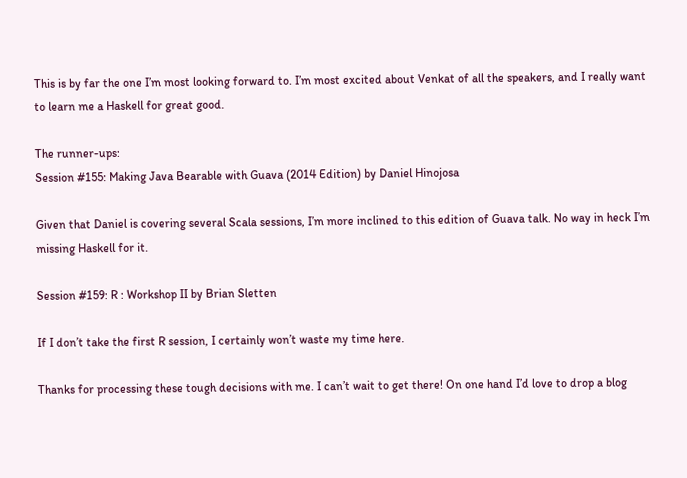This is by far the one I’m most looking forward to. I’m most excited about Venkat of all the speakers, and I really want to learn me a Haskell for great good.

The runner-ups:
Session #155: Making Java Bearable with Guava (2014 Edition) by Daniel Hinojosa

Given that Daniel is covering several Scala sessions, I’m more inclined to this edition of Guava talk. No way in heck I’m missing Haskell for it.

Session #159: R : Workshop II by Brian Sletten

If I don’t take the first R session, I certainly won’t waste my time here.

Thanks for processing these tough decisions with me. I can’t wait to get there! On one hand I’d love to drop a blog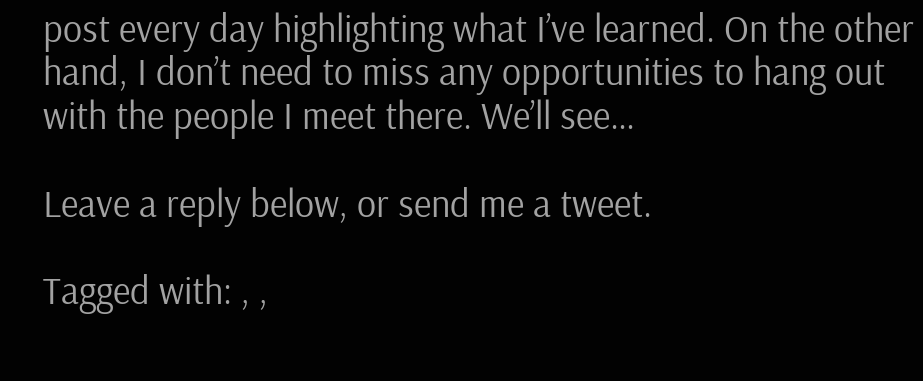post every day highlighting what I’ve learned. On the other hand, I don’t need to miss any opportunities to hang out with the people I meet there. We’ll see…

Leave a reply below, or send me a tweet.

Tagged with: , ,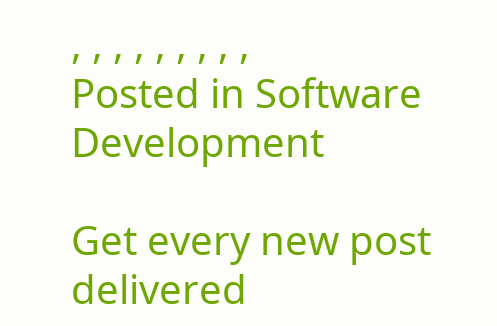, , , , , , , , ,
Posted in Software Development

Get every new post delivered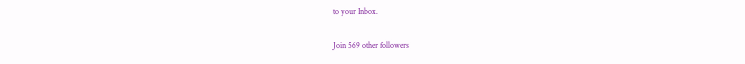to your Inbox.

Join 569 other followers